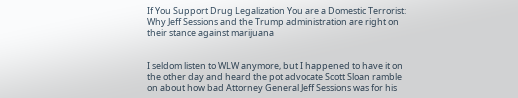If You Support Drug Legalization You are a Domestic Terrorist: Why Jeff Sessions and the Trump administration are right on their stance against marijuana


I seldom listen to WLW anymore, but I happened to have it on the other day and heard the pot advocate Scott Sloan ramble on about how bad Attorney General Jeff Sessions was for his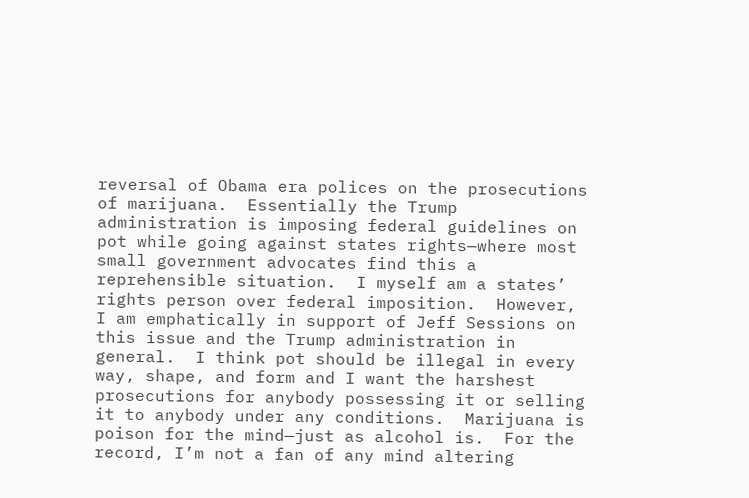reversal of Obama era polices on the prosecutions of marijuana.  Essentially the Trump administration is imposing federal guidelines on pot while going against states rights—where most small government advocates find this a reprehensible situation.  I myself am a states’ rights person over federal imposition.  However, I am emphatically in support of Jeff Sessions on this issue and the Trump administration in general.  I think pot should be illegal in every way, shape, and form and I want the harshest prosecutions for anybody possessing it or selling it to anybody under any conditions.  Marijuana is poison for the mind—just as alcohol is.  For the record, I’m not a fan of any mind altering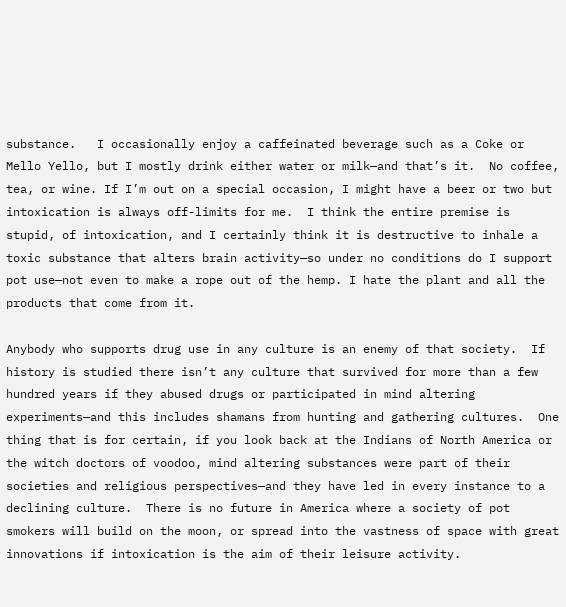substance.   I occasionally enjoy a caffeinated beverage such as a Coke or Mello Yello, but I mostly drink either water or milk—and that’s it.  No coffee, tea, or wine. If I’m out on a special occasion, I might have a beer or two but intoxication is always off-limits for me.  I think the entire premise is stupid, of intoxication, and I certainly think it is destructive to inhale a toxic substance that alters brain activity—so under no conditions do I support pot use—not even to make a rope out of the hemp. I hate the plant and all the products that come from it.

Anybody who supports drug use in any culture is an enemy of that society.  If history is studied there isn’t any culture that survived for more than a few hundred years if they abused drugs or participated in mind altering experiments—and this includes shamans from hunting and gathering cultures.  One thing that is for certain, if you look back at the Indians of North America or the witch doctors of voodoo, mind altering substances were part of their societies and religious perspectives—and they have led in every instance to a declining culture.  There is no future in America where a society of pot smokers will build on the moon, or spread into the vastness of space with great innovations if intoxication is the aim of their leisure activity.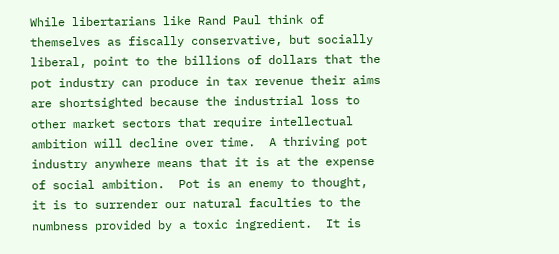While libertarians like Rand Paul think of themselves as fiscally conservative, but socially liberal, point to the billions of dollars that the pot industry can produce in tax revenue their aims are shortsighted because the industrial loss to other market sectors that require intellectual ambition will decline over time.  A thriving pot industry anywhere means that it is at the expense of social ambition.  Pot is an enemy to thought, it is to surrender our natural faculties to the numbness provided by a toxic ingredient.  It is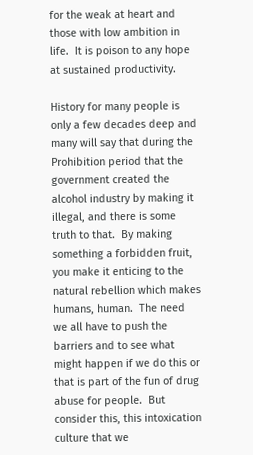for the weak at heart and those with low ambition in life.  It is poison to any hope at sustained productivity.

History for many people is only a few decades deep and many will say that during the Prohibition period that the government created the alcohol industry by making it illegal, and there is some truth to that.  By making something a forbidden fruit, you make it enticing to the natural rebellion which makes humans, human.  The need we all have to push the barriers and to see what might happen if we do this or that is part of the fun of drug abuse for people.  But consider this, this intoxication culture that we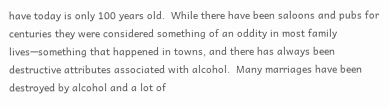have today is only 100 years old.  While there have been saloons and pubs for centuries they were considered something of an oddity in most family lives—something that happened in towns, and there has always been destructive attributes associated with alcohol.  Many marriages have been destroyed by alcohol and a lot of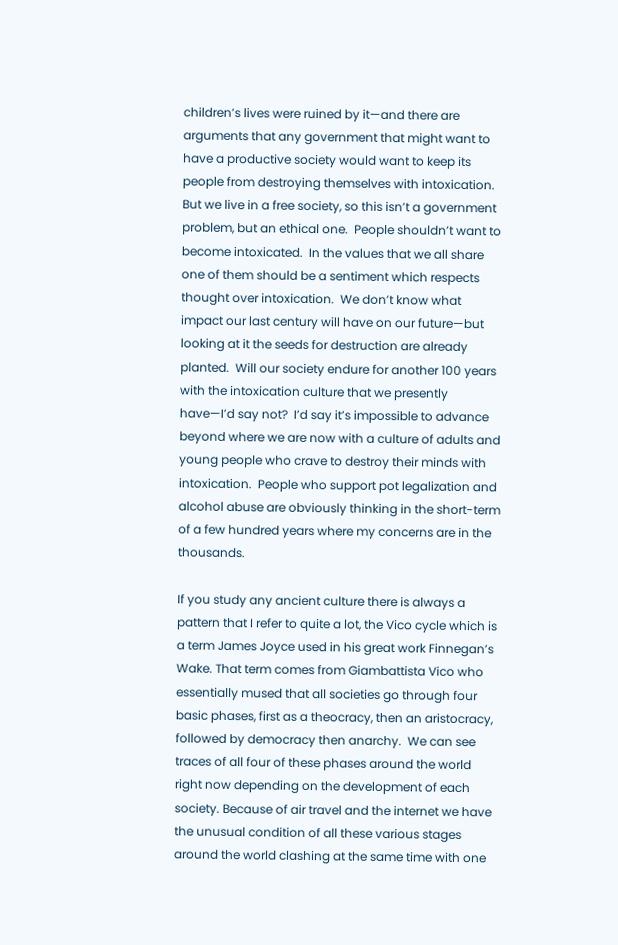children’s lives were ruined by it—and there are arguments that any government that might want to have a productive society would want to keep its people from destroying themselves with intoxication.  But we live in a free society, so this isn’t a government problem, but an ethical one.  People shouldn’t want to become intoxicated.  In the values that we all share one of them should be a sentiment which respects thought over intoxication.  We don’t know what impact our last century will have on our future—but looking at it the seeds for destruction are already planted.  Will our society endure for another 100 years with the intoxication culture that we presently have—I’d say not?  I’d say it’s impossible to advance beyond where we are now with a culture of adults and young people who crave to destroy their minds with intoxication.  People who support pot legalization and alcohol abuse are obviously thinking in the short-term of a few hundred years where my concerns are in the thousands.

If you study any ancient culture there is always a pattern that I refer to quite a lot, the Vico cycle which is a term James Joyce used in his great work Finnegan’s Wake. That term comes from Giambattista Vico who essentially mused that all societies go through four basic phases, first as a theocracy, then an aristocracy, followed by democracy then anarchy.  We can see traces of all four of these phases around the world right now depending on the development of each society. Because of air travel and the internet we have the unusual condition of all these various stages around the world clashing at the same time with one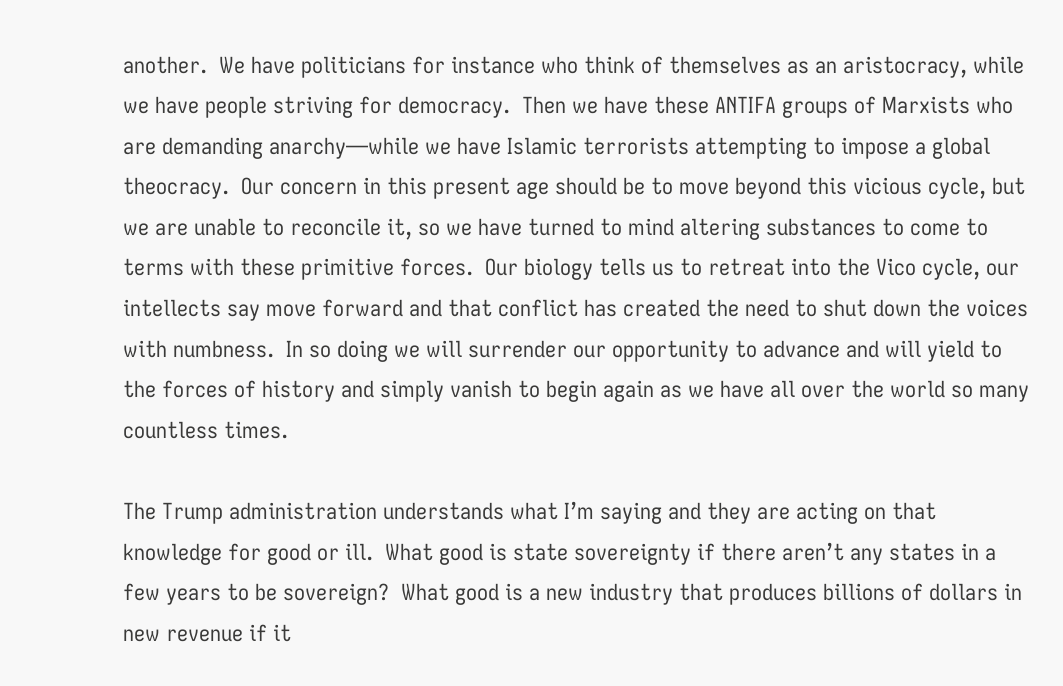another.  We have politicians for instance who think of themselves as an aristocracy, while we have people striving for democracy.  Then we have these ANTIFA groups of Marxists who are demanding anarchy—while we have Islamic terrorists attempting to impose a global theocracy.  Our concern in this present age should be to move beyond this vicious cycle, but we are unable to reconcile it, so we have turned to mind altering substances to come to terms with these primitive forces.  Our biology tells us to retreat into the Vico cycle, our intellects say move forward and that conflict has created the need to shut down the voices with numbness.  In so doing we will surrender our opportunity to advance and will yield to the forces of history and simply vanish to begin again as we have all over the world so many countless times.

The Trump administration understands what I’m saying and they are acting on that knowledge for good or ill.  What good is state sovereignty if there aren’t any states in a few years to be sovereign?  What good is a new industry that produces billions of dollars in new revenue if it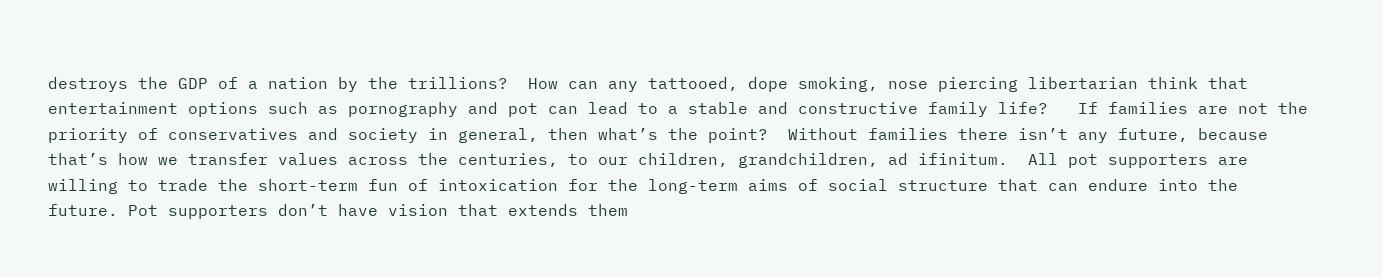destroys the GDP of a nation by the trillions?  How can any tattooed, dope smoking, nose piercing libertarian think that entertainment options such as pornography and pot can lead to a stable and constructive family life?   If families are not the priority of conservatives and society in general, then what’s the point?  Without families there isn’t any future, because that’s how we transfer values across the centuries, to our children, grandchildren, ad ifinitum.  All pot supporters are willing to trade the short-term fun of intoxication for the long-term aims of social structure that can endure into the future. Pot supporters don’t have vision that extends them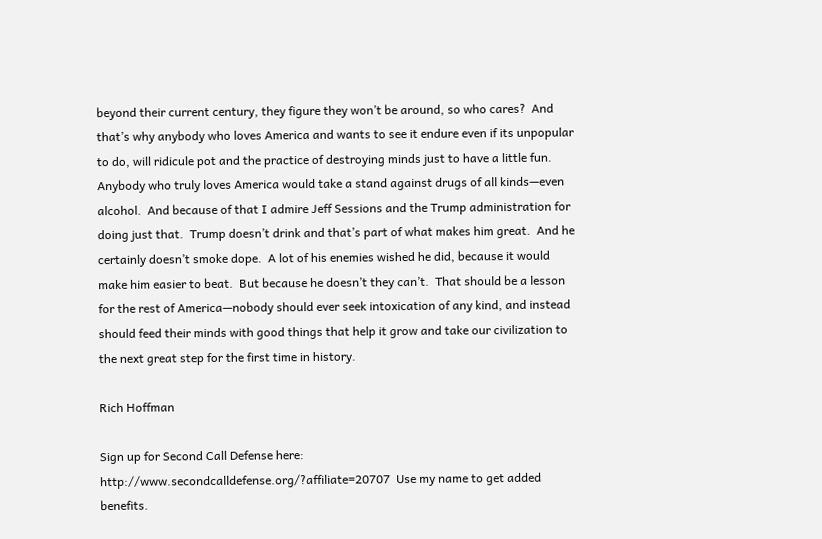beyond their current century, they figure they won’t be around, so who cares?  And that’s why anybody who loves America and wants to see it endure even if its unpopular to do, will ridicule pot and the practice of destroying minds just to have a little fun.  Anybody who truly loves America would take a stand against drugs of all kinds—even alcohol.  And because of that I admire Jeff Sessions and the Trump administration for doing just that.  Trump doesn’t drink and that’s part of what makes him great.  And he certainly doesn’t smoke dope.  A lot of his enemies wished he did, because it would make him easier to beat.  But because he doesn’t they can’t.  That should be a lesson for the rest of America—nobody should ever seek intoxication of any kind, and instead should feed their minds with good things that help it grow and take our civilization to the next great step for the first time in history.

Rich Hoffman

Sign up for Second Call Defense here:  http://www.secondcalldefense.org/?affiliate=20707  Use my name to get added benefits.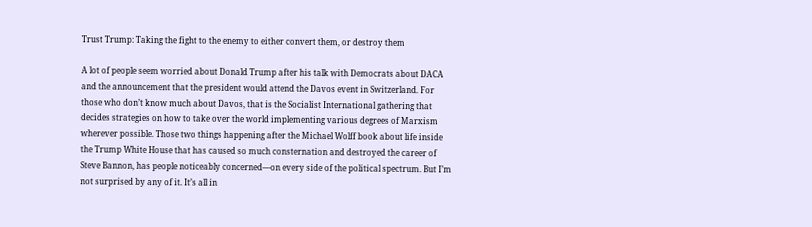Trust Trump: Taking the fight to the enemy to either convert them, or destroy them

A lot of people seem worried about Donald Trump after his talk with Democrats about DACA and the announcement that the president would attend the Davos event in Switzerland. For those who don’t know much about Davos, that is the Socialist International gathering that decides strategies on how to take over the world implementing various degrees of Marxism wherever possible. Those two things happening after the Michael Wolff book about life inside the Trump White House that has caused so much consternation and destroyed the career of Steve Bannon, has people noticeably concerned—on every side of the political spectrum. But I’m not surprised by any of it. It’s all in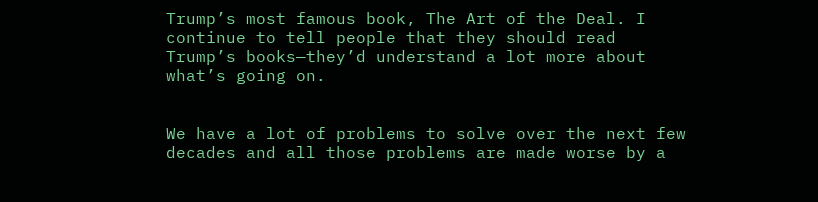Trump’s most famous book, The Art of the Deal. I continue to tell people that they should read Trump’s books—they’d understand a lot more about what’s going on.


We have a lot of problems to solve over the next few decades and all those problems are made worse by a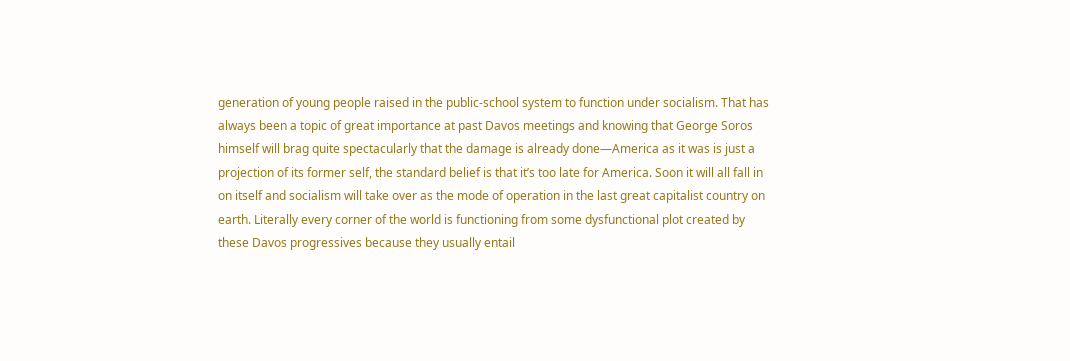generation of young people raised in the public-school system to function under socialism. That has always been a topic of great importance at past Davos meetings and knowing that George Soros himself will brag quite spectacularly that the damage is already done—America as it was is just a projection of its former self, the standard belief is that it’s too late for America. Soon it will all fall in on itself and socialism will take over as the mode of operation in the last great capitalist country on earth. Literally every corner of the world is functioning from some dysfunctional plot created by these Davos progressives because they usually entail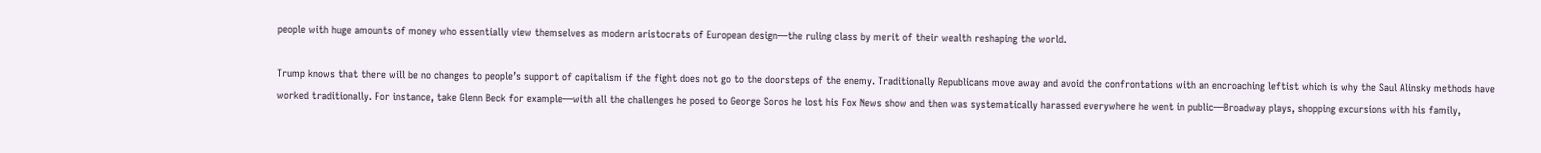people with huge amounts of money who essentially view themselves as modern aristocrats of European design—the ruling class by merit of their wealth reshaping the world.

Trump knows that there will be no changes to people’s support of capitalism if the fight does not go to the doorsteps of the enemy. Traditionally Republicans move away and avoid the confrontations with an encroaching leftist which is why the Saul Alinsky methods have worked traditionally. For instance, take Glenn Beck for example—with all the challenges he posed to George Soros he lost his Fox News show and then was systematically harassed everywhere he went in public—Broadway plays, shopping excursions with his family,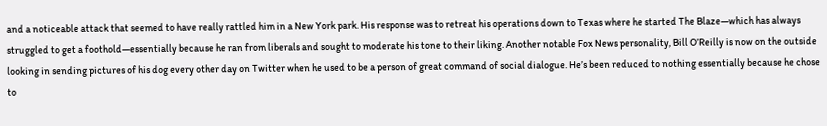and a noticeable attack that seemed to have really rattled him in a New York park. His response was to retreat his operations down to Texas where he started The Blaze—which has always struggled to get a foothold—essentially because he ran from liberals and sought to moderate his tone to their liking. Another notable Fox News personality, Bill O’Reilly is now on the outside looking in sending pictures of his dog every other day on Twitter when he used to be a person of great command of social dialogue. He’s been reduced to nothing essentially because he chose to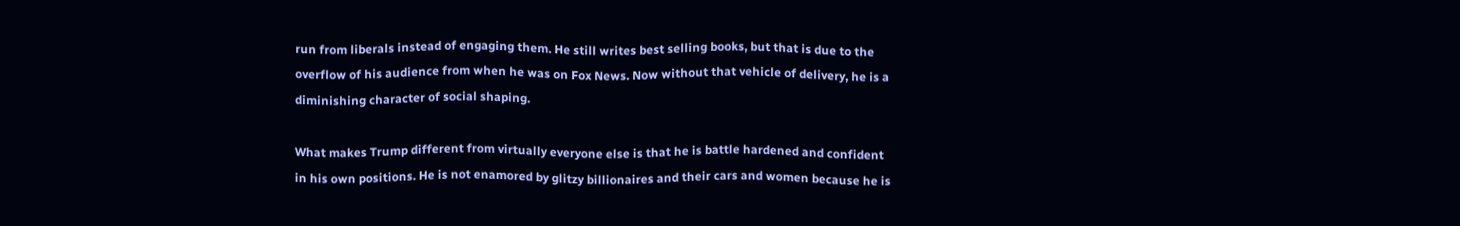run from liberals instead of engaging them. He still writes best selling books, but that is due to the overflow of his audience from when he was on Fox News. Now without that vehicle of delivery, he is a diminishing character of social shaping.

What makes Trump different from virtually everyone else is that he is battle hardened and confident in his own positions. He is not enamored by glitzy billionaires and their cars and women because he is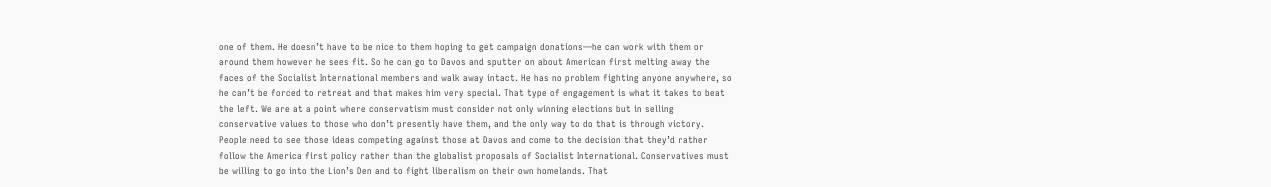one of them. He doesn’t have to be nice to them hoping to get campaign donations—he can work with them or around them however he sees fit. So he can go to Davos and sputter on about American first melting away the faces of the Socialist International members and walk away intact. He has no problem fighting anyone anywhere, so he can’t be forced to retreat and that makes him very special. That type of engagement is what it takes to beat the left. We are at a point where conservatism must consider not only winning elections but in selling conservative values to those who don’t presently have them, and the only way to do that is through victory. People need to see those ideas competing against those at Davos and come to the decision that they’d rather follow the America first policy rather than the globalist proposals of Socialist International. Conservatives must be willing to go into the Lion’s Den and to fight liberalism on their own homelands. That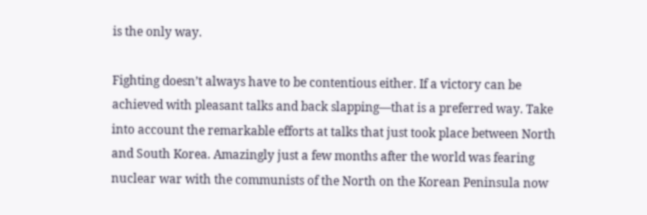is the only way.

Fighting doesn’t always have to be contentious either. If a victory can be achieved with pleasant talks and back slapping—that is a preferred way. Take into account the remarkable efforts at talks that just took place between North and South Korea. Amazingly just a few months after the world was fearing nuclear war with the communists of the North on the Korean Peninsula now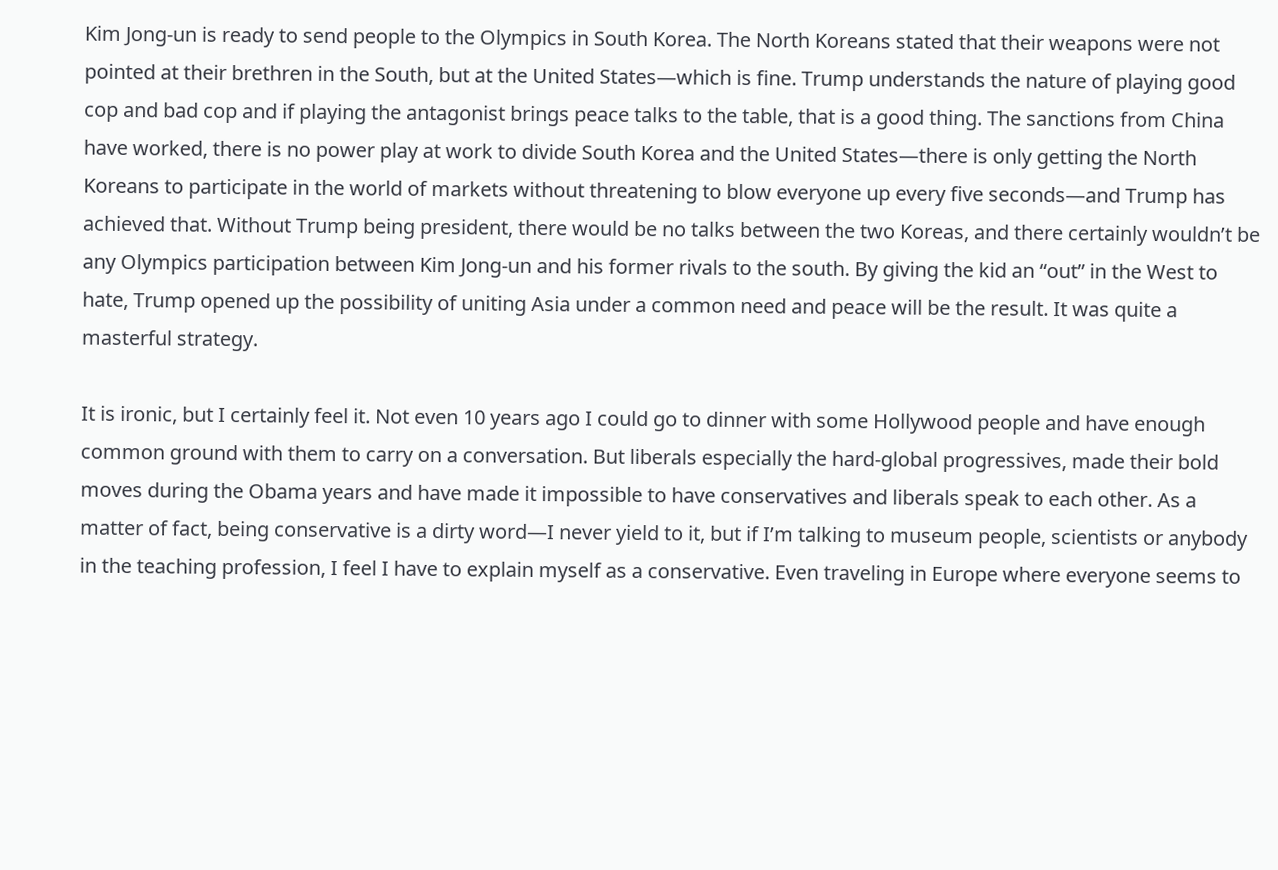Kim Jong-un is ready to send people to the Olympics in South Korea. The North Koreans stated that their weapons were not pointed at their brethren in the South, but at the United States—which is fine. Trump understands the nature of playing good cop and bad cop and if playing the antagonist brings peace talks to the table, that is a good thing. The sanctions from China have worked, there is no power play at work to divide South Korea and the United States—there is only getting the North Koreans to participate in the world of markets without threatening to blow everyone up every five seconds—and Trump has achieved that. Without Trump being president, there would be no talks between the two Koreas, and there certainly wouldn’t be any Olympics participation between Kim Jong-un and his former rivals to the south. By giving the kid an “out” in the West to hate, Trump opened up the possibility of uniting Asia under a common need and peace will be the result. It was quite a masterful strategy.

It is ironic, but I certainly feel it. Not even 10 years ago I could go to dinner with some Hollywood people and have enough common ground with them to carry on a conversation. But liberals especially the hard-global progressives, made their bold moves during the Obama years and have made it impossible to have conservatives and liberals speak to each other. As a matter of fact, being conservative is a dirty word—I never yield to it, but if I’m talking to museum people, scientists or anybody in the teaching profession, I feel I have to explain myself as a conservative. Even traveling in Europe where everyone seems to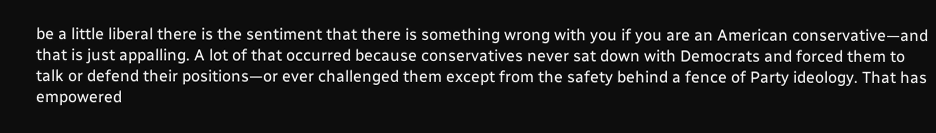be a little liberal there is the sentiment that there is something wrong with you if you are an American conservative—and that is just appalling. A lot of that occurred because conservatives never sat down with Democrats and forced them to talk or defend their positions—or ever challenged them except from the safety behind a fence of Party ideology. That has empowered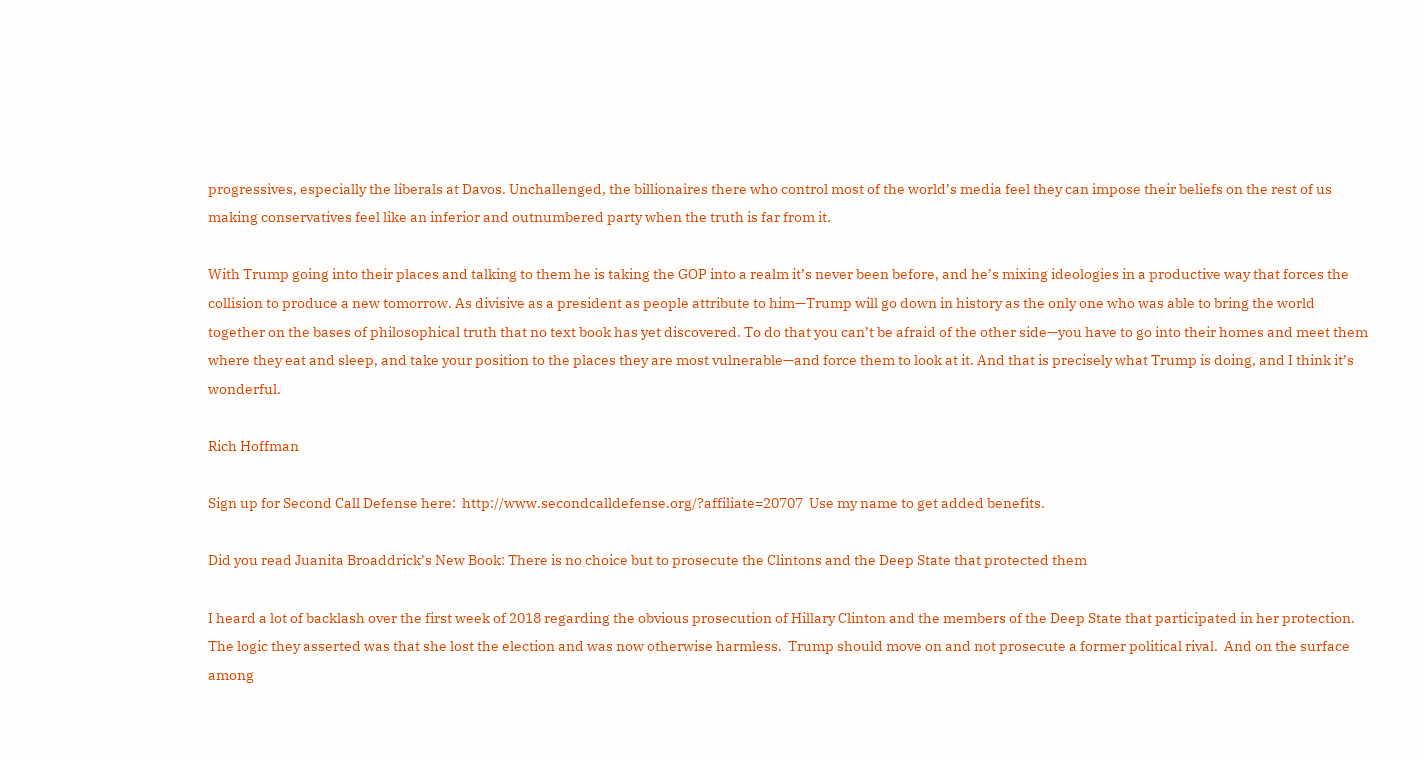progressives, especially the liberals at Davos. Unchallenged, the billionaires there who control most of the world’s media feel they can impose their beliefs on the rest of us making conservatives feel like an inferior and outnumbered party when the truth is far from it.

With Trump going into their places and talking to them he is taking the GOP into a realm it’s never been before, and he’s mixing ideologies in a productive way that forces the collision to produce a new tomorrow. As divisive as a president as people attribute to him—Trump will go down in history as the only one who was able to bring the world together on the bases of philosophical truth that no text book has yet discovered. To do that you can’t be afraid of the other side—you have to go into their homes and meet them where they eat and sleep, and take your position to the places they are most vulnerable—and force them to look at it. And that is precisely what Trump is doing, and I think it’s wonderful.

Rich Hoffman

Sign up for Second Call Defense here:  http://www.secondcalldefense.org/?affiliate=20707  Use my name to get added benefits.

Did you read Juanita Broaddrick’s New Book: There is no choice but to prosecute the Clintons and the Deep State that protected them

I heard a lot of backlash over the first week of 2018 regarding the obvious prosecution of Hillary Clinton and the members of the Deep State that participated in her protection.  The logic they asserted was that she lost the election and was now otherwise harmless.  Trump should move on and not prosecute a former political rival.  And on the surface among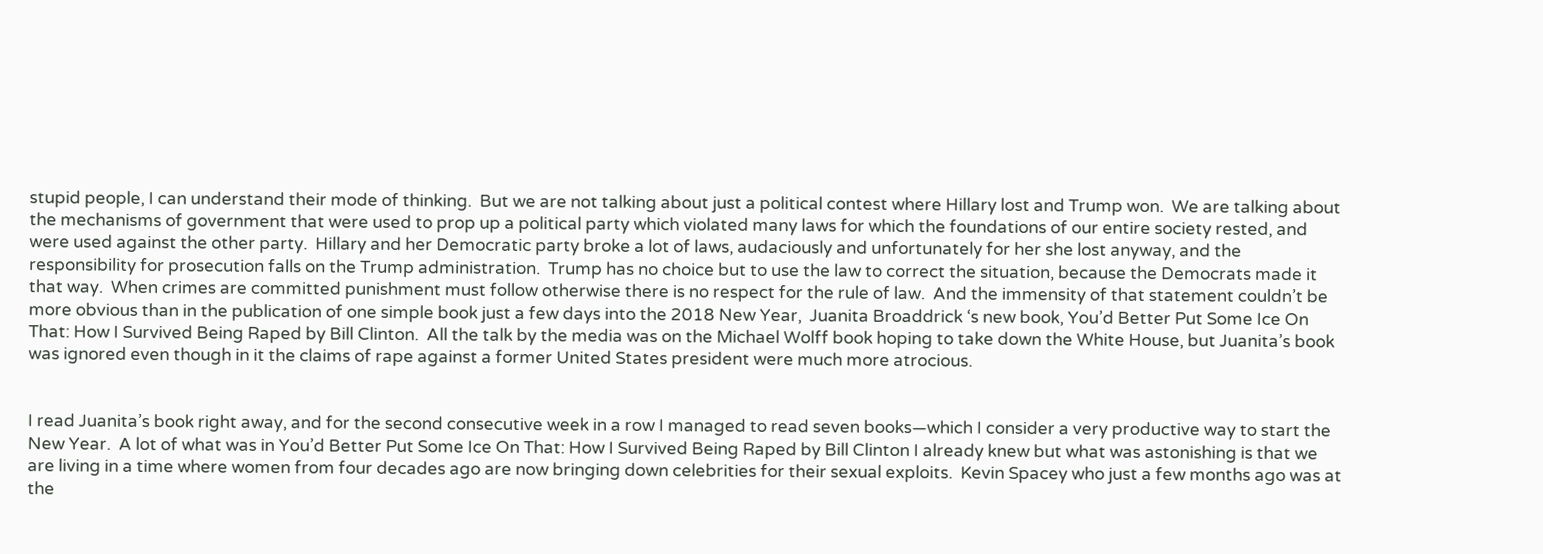stupid people, I can understand their mode of thinking.  But we are not talking about just a political contest where Hillary lost and Trump won.  We are talking about the mechanisms of government that were used to prop up a political party which violated many laws for which the foundations of our entire society rested, and were used against the other party.  Hillary and her Democratic party broke a lot of laws, audaciously and unfortunately for her she lost anyway, and the responsibility for prosecution falls on the Trump administration.  Trump has no choice but to use the law to correct the situation, because the Democrats made it that way.  When crimes are committed punishment must follow otherwise there is no respect for the rule of law.  And the immensity of that statement couldn’t be more obvious than in the publication of one simple book just a few days into the 2018 New Year,  Juanita Broaddrick ‘s new book, You’d Better Put Some Ice On That: How I Survived Being Raped by Bill Clinton.  All the talk by the media was on the Michael Wolff book hoping to take down the White House, but Juanita’s book was ignored even though in it the claims of rape against a former United States president were much more atrocious.


I read Juanita’s book right away, and for the second consecutive week in a row I managed to read seven books—which I consider a very productive way to start the New Year.  A lot of what was in You’d Better Put Some Ice On That: How I Survived Being Raped by Bill Clinton I already knew but what was astonishing is that we are living in a time where women from four decades ago are now bringing down celebrities for their sexual exploits.  Kevin Spacey who just a few months ago was at the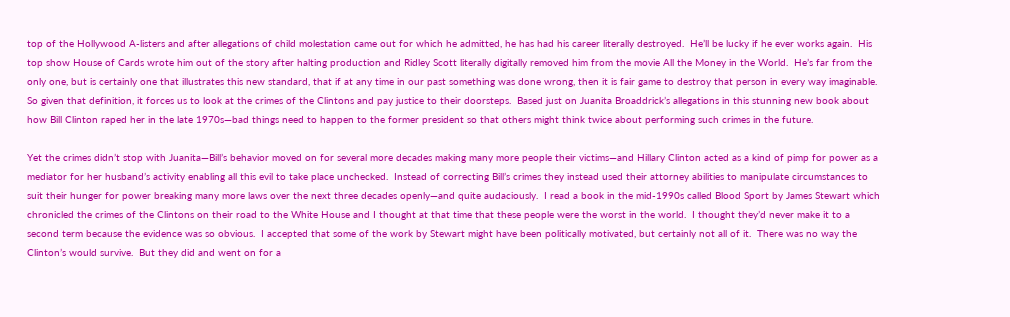top of the Hollywood A-listers and after allegations of child molestation came out for which he admitted, he has had his career literally destroyed.  He’ll be lucky if he ever works again.  His top show House of Cards wrote him out of the story after halting production and Ridley Scott literally digitally removed him from the movie All the Money in the World.  He’s far from the only one, but is certainly one that illustrates this new standard, that if at any time in our past something was done wrong, then it is fair game to destroy that person in every way imaginable.  So given that definition, it forces us to look at the crimes of the Clintons and pay justice to their doorsteps.  Based just on Juanita Broaddrick’s allegations in this stunning new book about how Bill Clinton raped her in the late 1970s—bad things need to happen to the former president so that others might think twice about performing such crimes in the future.

Yet the crimes didn’t stop with Juanita—Bill’s behavior moved on for several more decades making many more people their victims—and Hillary Clinton acted as a kind of pimp for power as a mediator for her husband’s activity enabling all this evil to take place unchecked.  Instead of correcting Bill’s crimes they instead used their attorney abilities to manipulate circumstances to suit their hunger for power breaking many more laws over the next three decades openly—and quite audaciously.  I read a book in the mid-1990s called Blood Sport by James Stewart which chronicled the crimes of the Clintons on their road to the White House and I thought at that time that these people were the worst in the world.  I thought they’d never make it to a second term because the evidence was so obvious.  I accepted that some of the work by Stewart might have been politically motivated, but certainly not all of it.  There was no way the Clinton’s would survive.  But they did and went on for a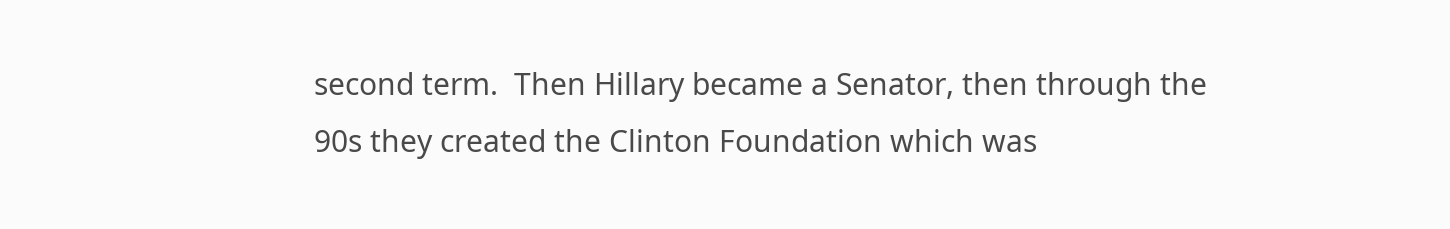second term.  Then Hillary became a Senator, then through the 90s they created the Clinton Foundation which was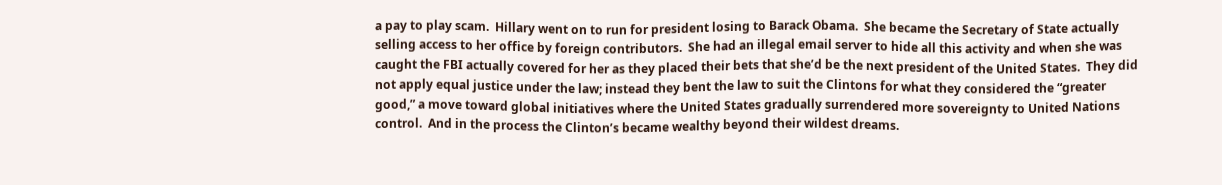a pay to play scam.  Hillary went on to run for president losing to Barack Obama.  She became the Secretary of State actually selling access to her office by foreign contributors.  She had an illegal email server to hide all this activity and when she was caught the FBI actually covered for her as they placed their bets that she’d be the next president of the United States.  They did not apply equal justice under the law; instead they bent the law to suit the Clintons for what they considered the “greater good,” a move toward global initiatives where the United States gradually surrendered more sovereignty to United Nations control.  And in the process the Clinton’s became wealthy beyond their wildest dreams.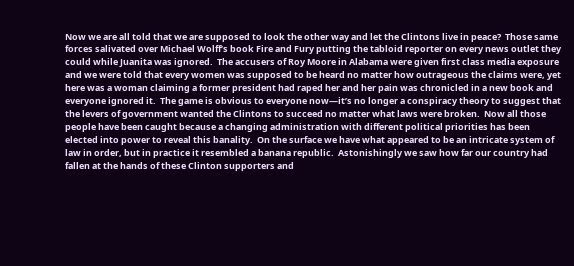Now we are all told that we are supposed to look the other way and let the Clintons live in peace?  Those same forces salivated over Michael Wolff’s book Fire and Fury putting the tabloid reporter on every news outlet they could while Juanita was ignored.  The accusers of Roy Moore in Alabama were given first class media exposure and we were told that every women was supposed to be heard no matter how outrageous the claims were, yet here was a woman claiming a former president had raped her and her pain was chronicled in a new book and everyone ignored it.  The game is obvious to everyone now—it’s no longer a conspiracy theory to suggest that the levers of government wanted the Clintons to succeed no matter what laws were broken.  Now all those people have been caught because a changing administration with different political priorities has been elected into power to reveal this banality.  On the surface we have what appeared to be an intricate system of law in order, but in practice it resembled a banana republic.  Astonishingly we saw how far our country had fallen at the hands of these Clinton supporters and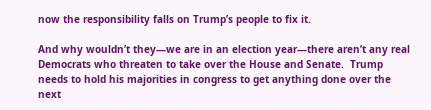now the responsibility falls on Trump’s people to fix it.

And why wouldn’t they—we are in an election year—there aren’t any real Democrats who threaten to take over the House and Senate.  Trump needs to hold his majorities in congress to get anything done over the next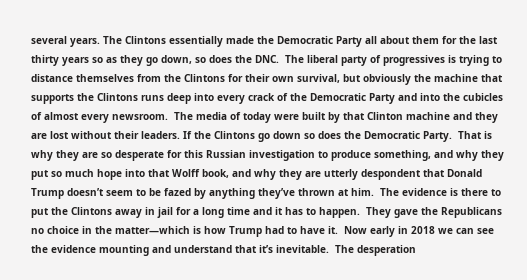several years. The Clintons essentially made the Democratic Party all about them for the last thirty years so as they go down, so does the DNC.  The liberal party of progressives is trying to distance themselves from the Clintons for their own survival, but obviously the machine that supports the Clintons runs deep into every crack of the Democratic Party and into the cubicles of almost every newsroom.  The media of today were built by that Clinton machine and they are lost without their leaders. If the Clintons go down so does the Democratic Party.  That is why they are so desperate for this Russian investigation to produce something, and why they put so much hope into that Wolff book, and why they are utterly despondent that Donald Trump doesn’t seem to be fazed by anything they’ve thrown at him.  The evidence is there to put the Clintons away in jail for a long time and it has to happen.  They gave the Republicans no choice in the matter—which is how Trump had to have it.  Now early in 2018 we can see the evidence mounting and understand that it’s inevitable.  The desperation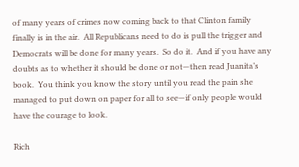of many years of crimes now coming back to that Clinton family finally is in the air.  All Republicans need to do is pull the trigger and Democrats will be done for many years.  So do it.  And if you have any doubts as to whether it should be done or not—then read Juanita’s book.  You think you know the story until you read the pain she managed to put down on paper for all to see—if only people would have the courage to look.

Rich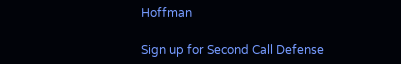Hoffman

Sign up for Second Call Defense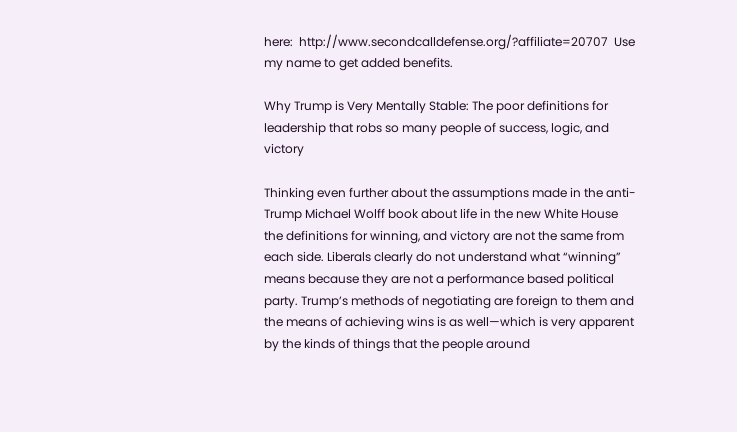here:  http://www.secondcalldefense.org/?affiliate=20707  Use my name to get added benefits.

Why Trump is Very Mentally Stable: The poor definitions for leadership that robs so many people of success, logic, and victory

Thinking even further about the assumptions made in the anti-Trump Michael Wolff book about life in the new White House the definitions for winning, and victory are not the same from each side. Liberals clearly do not understand what “winning” means because they are not a performance based political party. Trump’s methods of negotiating are foreign to them and the means of achieving wins is as well—which is very apparent by the kinds of things that the people around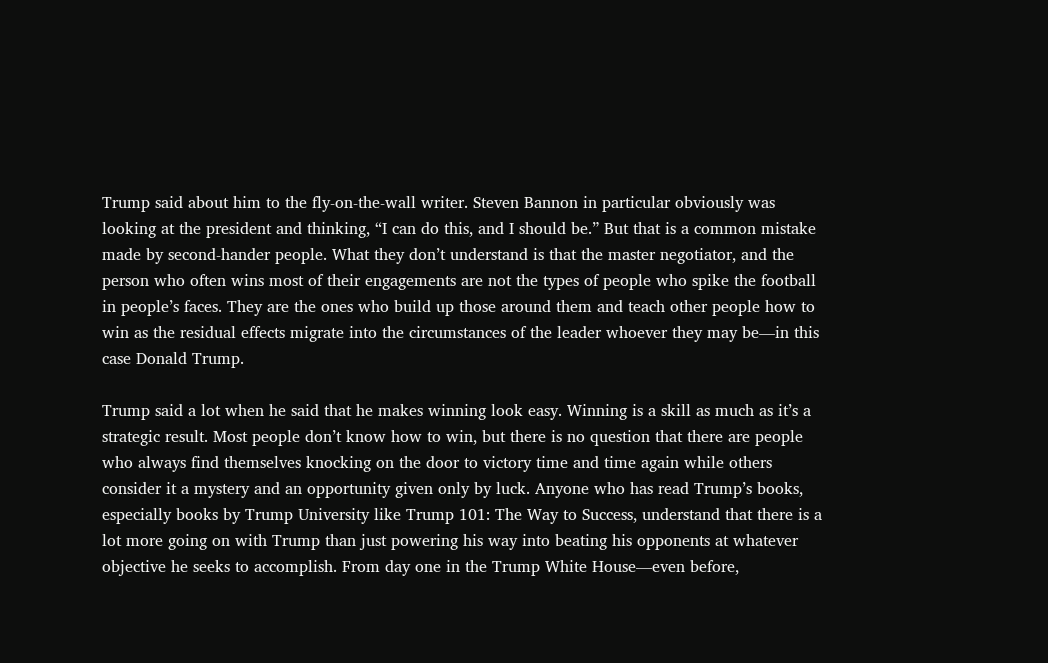Trump said about him to the fly-on-the-wall writer. Steven Bannon in particular obviously was looking at the president and thinking, “I can do this, and I should be.” But that is a common mistake made by second-hander people. What they don’t understand is that the master negotiator, and the person who often wins most of their engagements are not the types of people who spike the football in people’s faces. They are the ones who build up those around them and teach other people how to win as the residual effects migrate into the circumstances of the leader whoever they may be—in this case Donald Trump.

Trump said a lot when he said that he makes winning look easy. Winning is a skill as much as it’s a strategic result. Most people don’t know how to win, but there is no question that there are people who always find themselves knocking on the door to victory time and time again while others consider it a mystery and an opportunity given only by luck. Anyone who has read Trump’s books, especially books by Trump University like Trump 101: The Way to Success, understand that there is a lot more going on with Trump than just powering his way into beating his opponents at whatever objective he seeks to accomplish. From day one in the Trump White House—even before,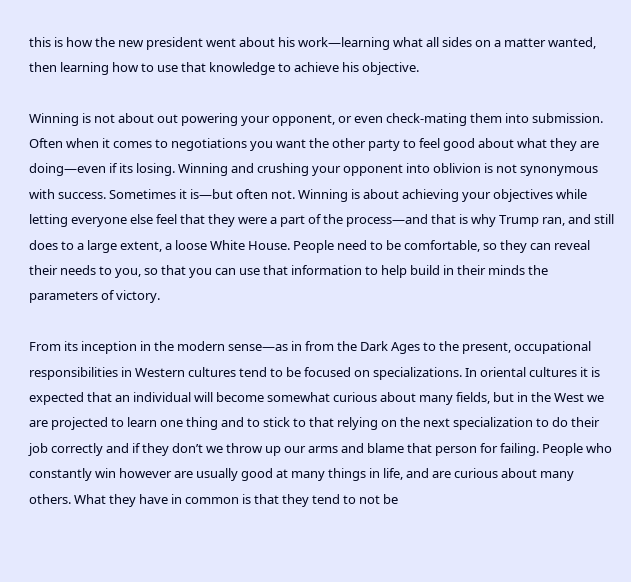this is how the new president went about his work—learning what all sides on a matter wanted, then learning how to use that knowledge to achieve his objective.

Winning is not about out powering your opponent, or even check-mating them into submission. Often when it comes to negotiations you want the other party to feel good about what they are doing—even if its losing. Winning and crushing your opponent into oblivion is not synonymous with success. Sometimes it is—but often not. Winning is about achieving your objectives while letting everyone else feel that they were a part of the process—and that is why Trump ran, and still does to a large extent, a loose White House. People need to be comfortable, so they can reveal their needs to you, so that you can use that information to help build in their minds the parameters of victory.

From its inception in the modern sense—as in from the Dark Ages to the present, occupational responsibilities in Western cultures tend to be focused on specializations. In oriental cultures it is expected that an individual will become somewhat curious about many fields, but in the West we are projected to learn one thing and to stick to that relying on the next specialization to do their job correctly and if they don’t we throw up our arms and blame that person for failing. People who constantly win however are usually good at many things in life, and are curious about many others. What they have in common is that they tend to not be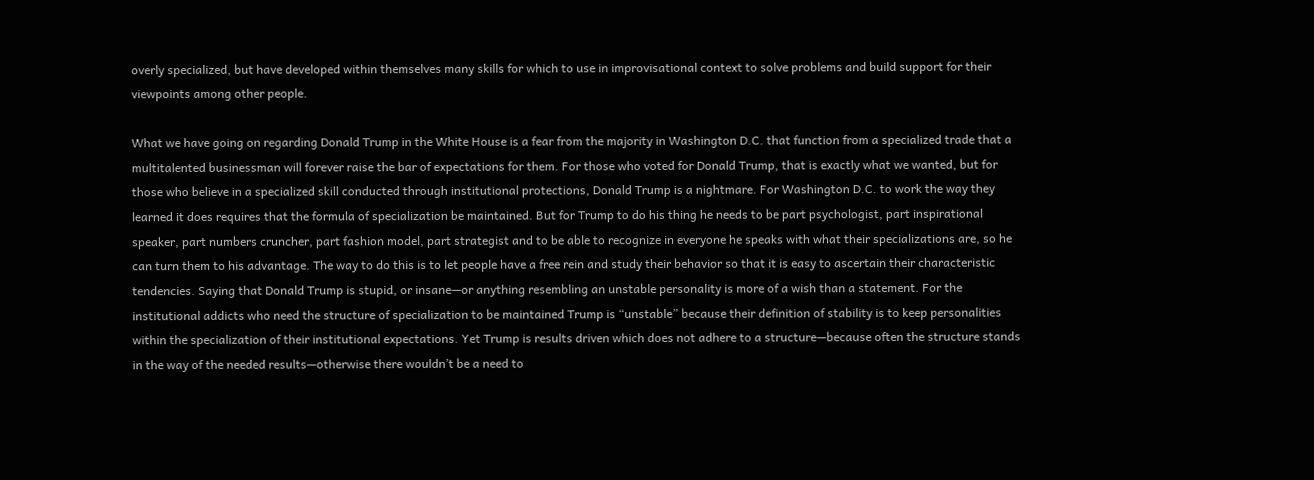overly specialized, but have developed within themselves many skills for which to use in improvisational context to solve problems and build support for their viewpoints among other people.

What we have going on regarding Donald Trump in the White House is a fear from the majority in Washington D.C. that function from a specialized trade that a multitalented businessman will forever raise the bar of expectations for them. For those who voted for Donald Trump, that is exactly what we wanted, but for those who believe in a specialized skill conducted through institutional protections, Donald Trump is a nightmare. For Washington D.C. to work the way they learned it does requires that the formula of specialization be maintained. But for Trump to do his thing he needs to be part psychologist, part inspirational speaker, part numbers cruncher, part fashion model, part strategist and to be able to recognize in everyone he speaks with what their specializations are, so he can turn them to his advantage. The way to do this is to let people have a free rein and study their behavior so that it is easy to ascertain their characteristic tendencies. Saying that Donald Trump is stupid, or insane—or anything resembling an unstable personality is more of a wish than a statement. For the institutional addicts who need the structure of specialization to be maintained Trump is “unstable” because their definition of stability is to keep personalities within the specialization of their institutional expectations. Yet Trump is results driven which does not adhere to a structure—because often the structure stands in the way of the needed results—otherwise there wouldn’t be a need to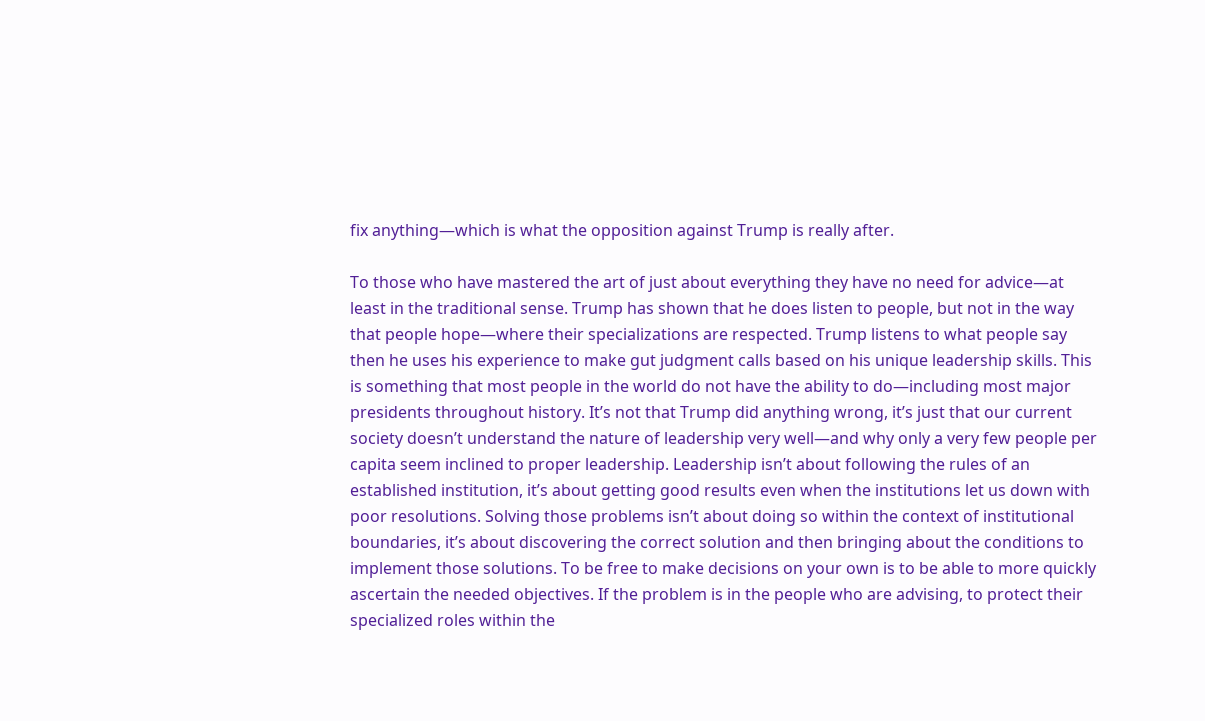fix anything—which is what the opposition against Trump is really after.

To those who have mastered the art of just about everything they have no need for advice—at least in the traditional sense. Trump has shown that he does listen to people, but not in the way that people hope—where their specializations are respected. Trump listens to what people say then he uses his experience to make gut judgment calls based on his unique leadership skills. This is something that most people in the world do not have the ability to do—including most major presidents throughout history. It’s not that Trump did anything wrong, it’s just that our current society doesn’t understand the nature of leadership very well—and why only a very few people per capita seem inclined to proper leadership. Leadership isn’t about following the rules of an established institution, it’s about getting good results even when the institutions let us down with poor resolutions. Solving those problems isn’t about doing so within the context of institutional boundaries, it’s about discovering the correct solution and then bringing about the conditions to implement those solutions. To be free to make decisions on your own is to be able to more quickly ascertain the needed objectives. If the problem is in the people who are advising, to protect their specialized roles within the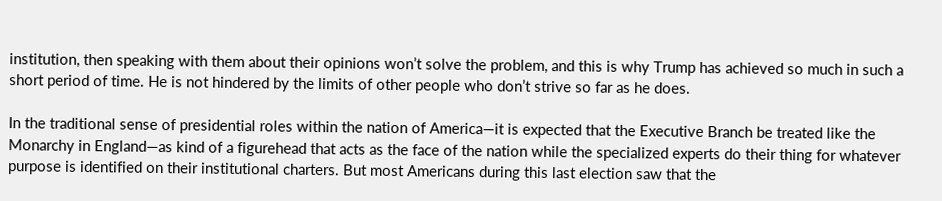institution, then speaking with them about their opinions won’t solve the problem, and this is why Trump has achieved so much in such a short period of time. He is not hindered by the limits of other people who don’t strive so far as he does.

In the traditional sense of presidential roles within the nation of America—it is expected that the Executive Branch be treated like the Monarchy in England—as kind of a figurehead that acts as the face of the nation while the specialized experts do their thing for whatever purpose is identified on their institutional charters. But most Americans during this last election saw that the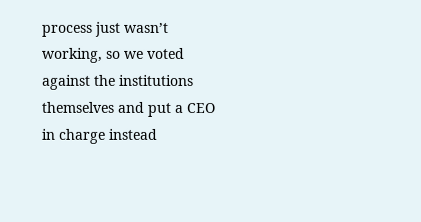process just wasn’t working, so we voted against the institutions themselves and put a CEO in charge instead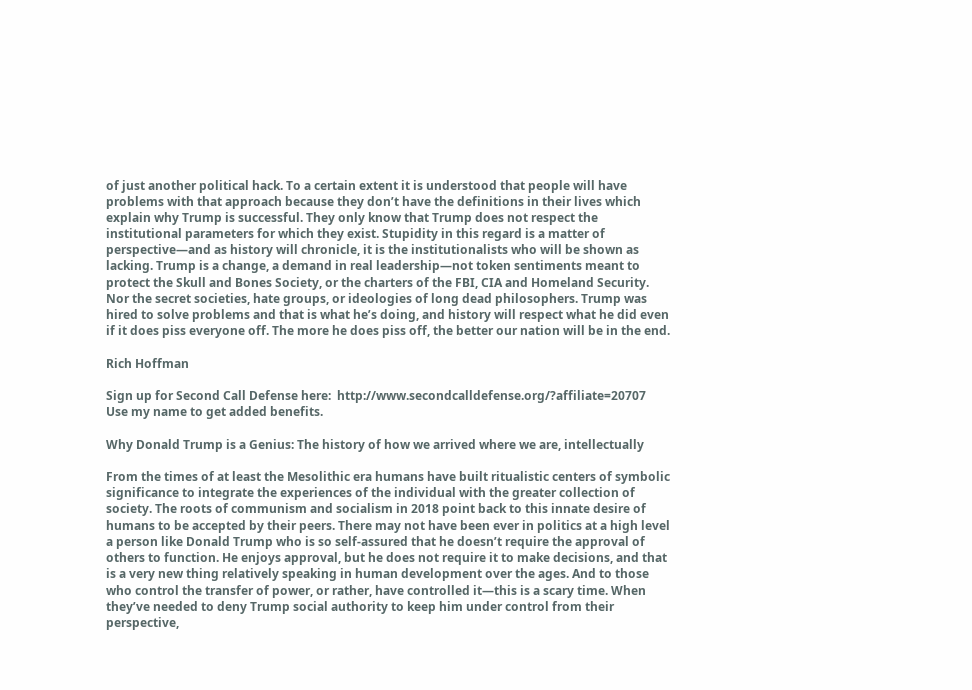of just another political hack. To a certain extent it is understood that people will have problems with that approach because they don’t have the definitions in their lives which explain why Trump is successful. They only know that Trump does not respect the institutional parameters for which they exist. Stupidity in this regard is a matter of perspective—and as history will chronicle, it is the institutionalists who will be shown as lacking. Trump is a change, a demand in real leadership—not token sentiments meant to protect the Skull and Bones Society, or the charters of the FBI, CIA and Homeland Security. Nor the secret societies, hate groups, or ideologies of long dead philosophers. Trump was hired to solve problems and that is what he’s doing, and history will respect what he did even if it does piss everyone off. The more he does piss off, the better our nation will be in the end.

Rich Hoffman

Sign up for Second Call Defense here:  http://www.secondcalldefense.org/?affiliate=20707  Use my name to get added benefits.

Why Donald Trump is a Genius: The history of how we arrived where we are, intellectually

From the times of at least the Mesolithic era humans have built ritualistic centers of symbolic significance to integrate the experiences of the individual with the greater collection of society. The roots of communism and socialism in 2018 point back to this innate desire of humans to be accepted by their peers. There may not have been ever in politics at a high level a person like Donald Trump who is so self-assured that he doesn’t require the approval of others to function. He enjoys approval, but he does not require it to make decisions, and that is a very new thing relatively speaking in human development over the ages. And to those who control the transfer of power, or rather, have controlled it—this is a scary time. When they’ve needed to deny Trump social authority to keep him under control from their perspective,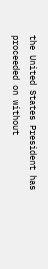the United States President has proceeded on without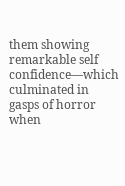them showing remarkable self confidence—which culminated in gasps of horror when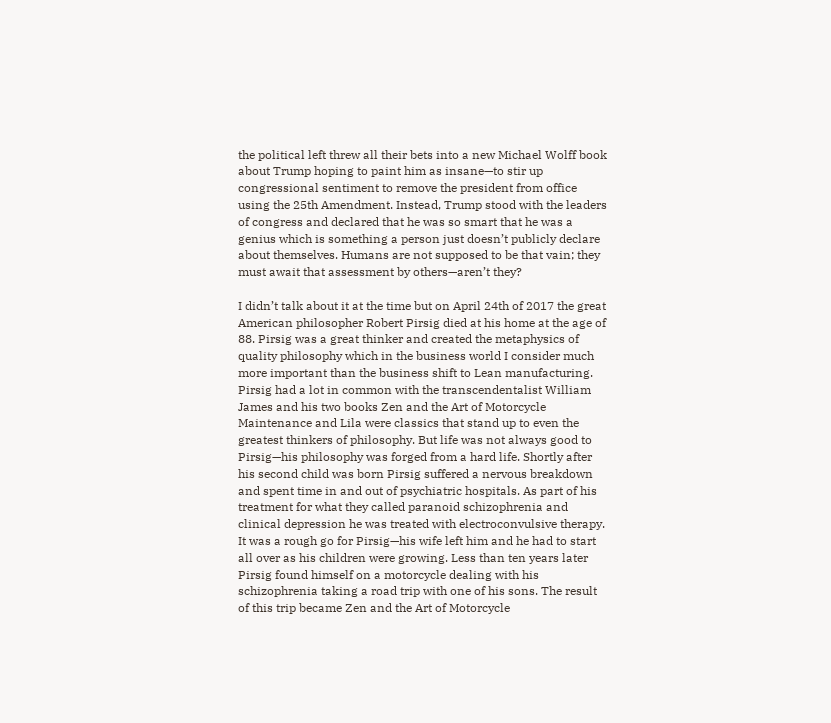the political left threw all their bets into a new Michael Wolff book about Trump hoping to paint him as insane—to stir up congressional sentiment to remove the president from office using the 25th Amendment. Instead, Trump stood with the leaders of congress and declared that he was so smart that he was a genius which is something a person just doesn’t publicly declare about themselves. Humans are not supposed to be that vain; they must await that assessment by others—aren’t they?

I didn’t talk about it at the time but on April 24th of 2017 the great American philosopher Robert Pirsig died at his home at the age of 88. Pirsig was a great thinker and created the metaphysics of quality philosophy which in the business world I consider much more important than the business shift to Lean manufacturing. Pirsig had a lot in common with the transcendentalist William James and his two books Zen and the Art of Motorcycle Maintenance and Lila were classics that stand up to even the greatest thinkers of philosophy. But life was not always good to Pirsig—his philosophy was forged from a hard life. Shortly after his second child was born Pirsig suffered a nervous breakdown and spent time in and out of psychiatric hospitals. As part of his treatment for what they called paranoid schizophrenia and clinical depression he was treated with electroconvulsive therapy. It was a rough go for Pirsig—his wife left him and he had to start all over as his children were growing. Less than ten years later Pirsig found himself on a motorcycle dealing with his schizophrenia taking a road trip with one of his sons. The result of this trip became Zen and the Art of Motorcycle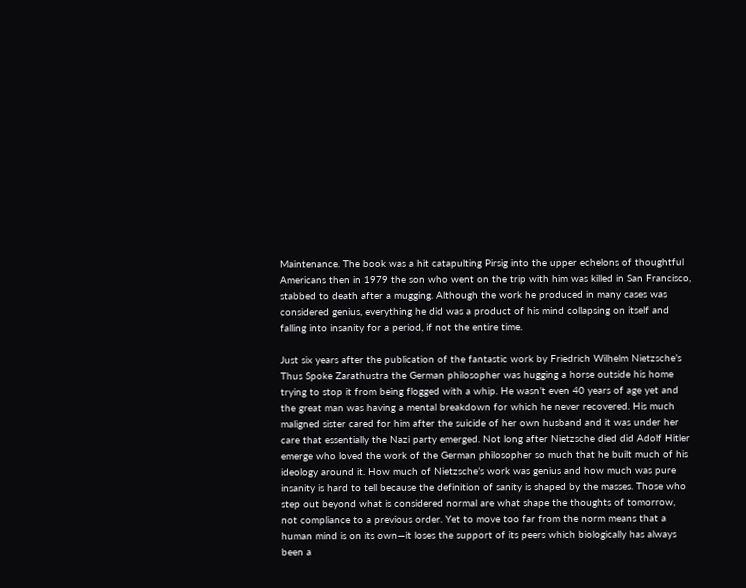Maintenance. The book was a hit catapulting Pirsig into the upper echelons of thoughtful Americans then in 1979 the son who went on the trip with him was killed in San Francisco, stabbed to death after a mugging. Although the work he produced in many cases was considered genius, everything he did was a product of his mind collapsing on itself and falling into insanity for a period, if not the entire time.

Just six years after the publication of the fantastic work by Friedrich Wilhelm Nietzsche’s Thus Spoke Zarathustra the German philosopher was hugging a horse outside his home trying to stop it from being flogged with a whip. He wasn’t even 40 years of age yet and the great man was having a mental breakdown for which he never recovered. His much maligned sister cared for him after the suicide of her own husband and it was under her care that essentially the Nazi party emerged. Not long after Nietzsche died did Adolf Hitler emerge who loved the work of the German philosopher so much that he built much of his ideology around it. How much of Nietzsche’s work was genius and how much was pure insanity is hard to tell because the definition of sanity is shaped by the masses. Those who step out beyond what is considered normal are what shape the thoughts of tomorrow, not compliance to a previous order. Yet to move too far from the norm means that a human mind is on its own—it loses the support of its peers which biologically has always been a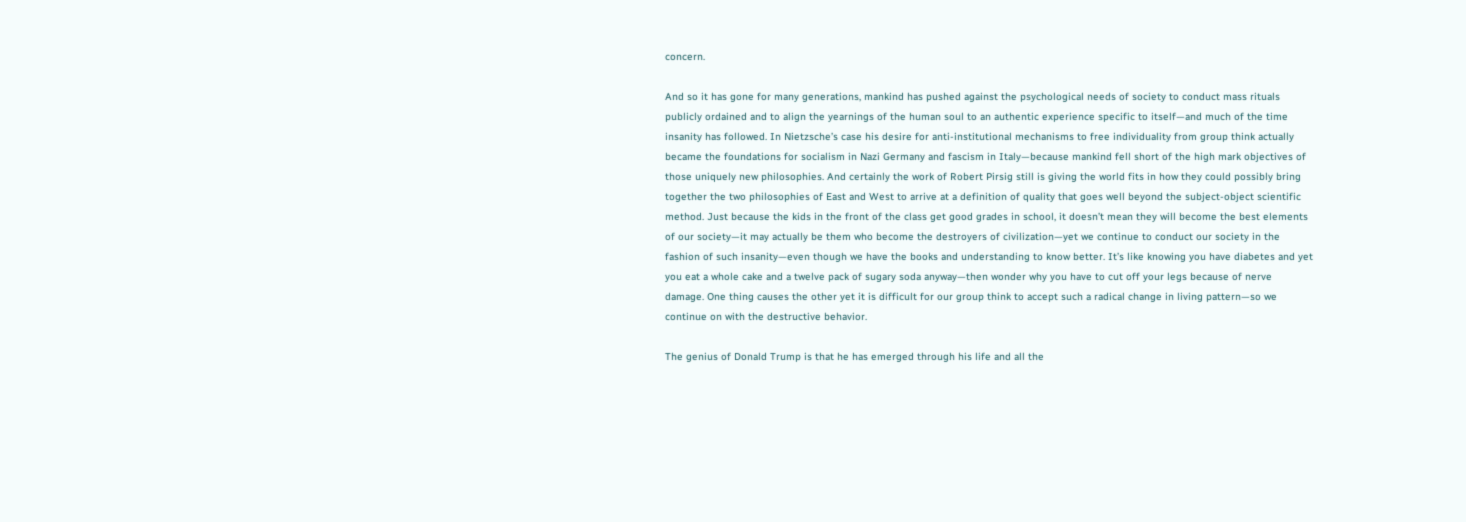concern.

And so it has gone for many generations, mankind has pushed against the psychological needs of society to conduct mass rituals publicly ordained and to align the yearnings of the human soul to an authentic experience specific to itself—and much of the time insanity has followed. In Nietzsche’s case his desire for anti-institutional mechanisms to free individuality from group think actually became the foundations for socialism in Nazi Germany and fascism in Italy—because mankind fell short of the high mark objectives of those uniquely new philosophies. And certainly the work of Robert Pirsig still is giving the world fits in how they could possibly bring together the two philosophies of East and West to arrive at a definition of quality that goes well beyond the subject-object scientific method. Just because the kids in the front of the class get good grades in school, it doesn’t mean they will become the best elements of our society—it may actually be them who become the destroyers of civilization—yet we continue to conduct our society in the fashion of such insanity—even though we have the books and understanding to know better. It’s like knowing you have diabetes and yet you eat a whole cake and a twelve pack of sugary soda anyway—then wonder why you have to cut off your legs because of nerve damage. One thing causes the other yet it is difficult for our group think to accept such a radical change in living pattern—so we continue on with the destructive behavior.

The genius of Donald Trump is that he has emerged through his life and all the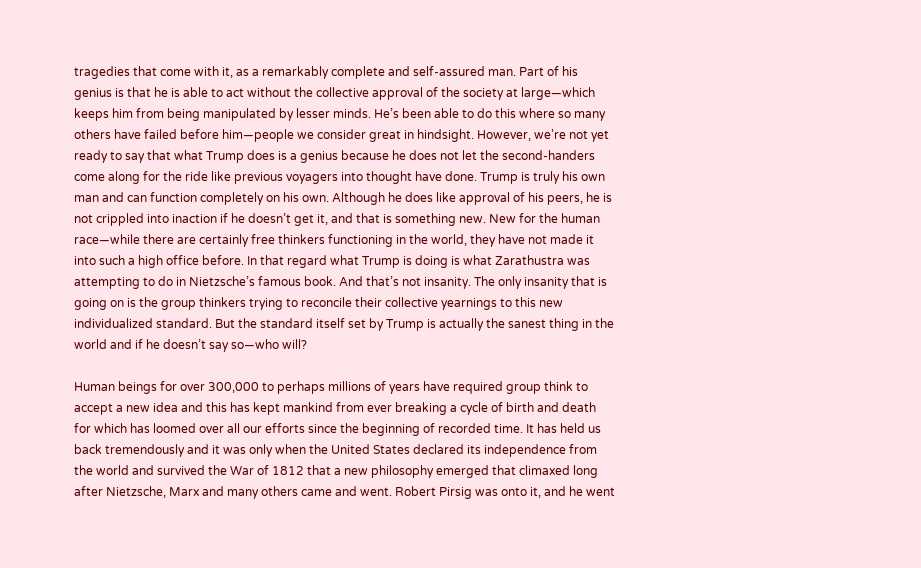tragedies that come with it, as a remarkably complete and self-assured man. Part of his genius is that he is able to act without the collective approval of the society at large—which keeps him from being manipulated by lesser minds. He’s been able to do this where so many others have failed before him—people we consider great in hindsight. However, we’re not yet ready to say that what Trump does is a genius because he does not let the second-handers come along for the ride like previous voyagers into thought have done. Trump is truly his own man and can function completely on his own. Although he does like approval of his peers, he is not crippled into inaction if he doesn’t get it, and that is something new. New for the human race—while there are certainly free thinkers functioning in the world, they have not made it into such a high office before. In that regard what Trump is doing is what Zarathustra was attempting to do in Nietzsche’s famous book. And that’s not insanity. The only insanity that is going on is the group thinkers trying to reconcile their collective yearnings to this new individualized standard. But the standard itself set by Trump is actually the sanest thing in the world and if he doesn’t say so—who will?

Human beings for over 300,000 to perhaps millions of years have required group think to accept a new idea and this has kept mankind from ever breaking a cycle of birth and death for which has loomed over all our efforts since the beginning of recorded time. It has held us back tremendously and it was only when the United States declared its independence from the world and survived the War of 1812 that a new philosophy emerged that climaxed long after Nietzsche, Marx and many others came and went. Robert Pirsig was onto it, and he went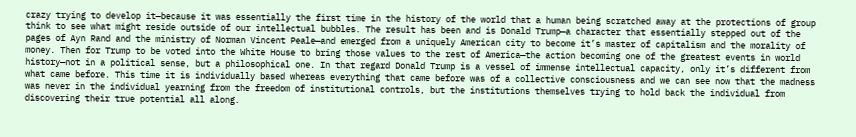crazy trying to develop it—because it was essentially the first time in the history of the world that a human being scratched away at the protections of group think to see what might reside outside of our intellectual bubbles. The result has been and is Donald Trump—a character that essentially stepped out of the pages of Ayn Rand and the ministry of Norman Vincent Peale—and emerged from a uniquely American city to become it’s master of capitalism and the morality of money. Then for Trump to be voted into the White House to bring those values to the rest of America—the action becoming one of the greatest events in world history—not in a political sense, but a philosophical one. In that regard Donald Trump is a vessel of immense intellectual capacity, only it’s different from what came before. This time it is individually based whereas everything that came before was of a collective consciousness and we can see now that the madness was never in the individual yearning from the freedom of institutional controls, but the institutions themselves trying to hold back the individual from discovering their true potential all along.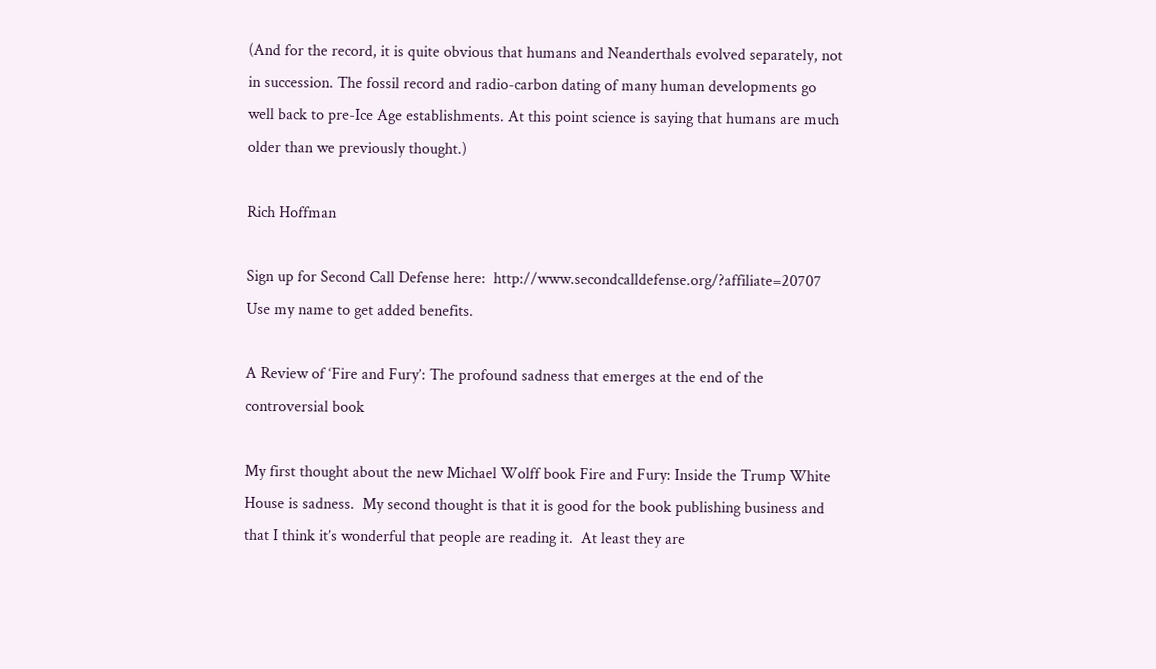(And for the record, it is quite obvious that humans and Neanderthals evolved separately, not in succession. The fossil record and radio-carbon dating of many human developments go well back to pre-Ice Age establishments. At this point science is saying that humans are much older than we previously thought.)

Rich Hoffman

Sign up for Second Call Defense here:  http://www.secondcalldefense.org/?affiliate=20707  Use my name to get added benefits.

A Review of ‘Fire and Fury’: The profound sadness that emerges at the end of the controversial book

My first thought about the new Michael Wolff book Fire and Fury: Inside the Trump White House is sadness.  My second thought is that it is good for the book publishing business and that I think it’s wonderful that people are reading it.  At least they are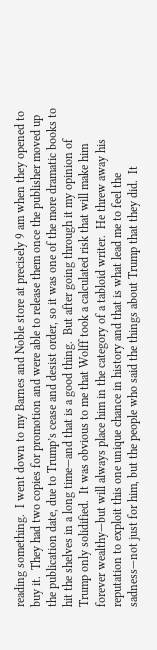reading something.  I went down to my Barnes and Noble store at precisely 9 am when they opened to buy it.  They had two copies for promotion and were able to release them once the publisher moved up the publication date, due to Trump’s cease and desist order, so it was one of the more dramatic books to hit the shelves in a long time—and that is a good thing.  But after going through it my opinion of Trump only solidified.  It was obvious to me that Wolff took a calculated risk that will make him forever wealthy—but will always place him in the category of a tabloid writer.  He threw away his reputation to exploit this one unique chance in history and that is what lead me to feel the sadness—not just for him, but the people who said the things about Trump that they did.  It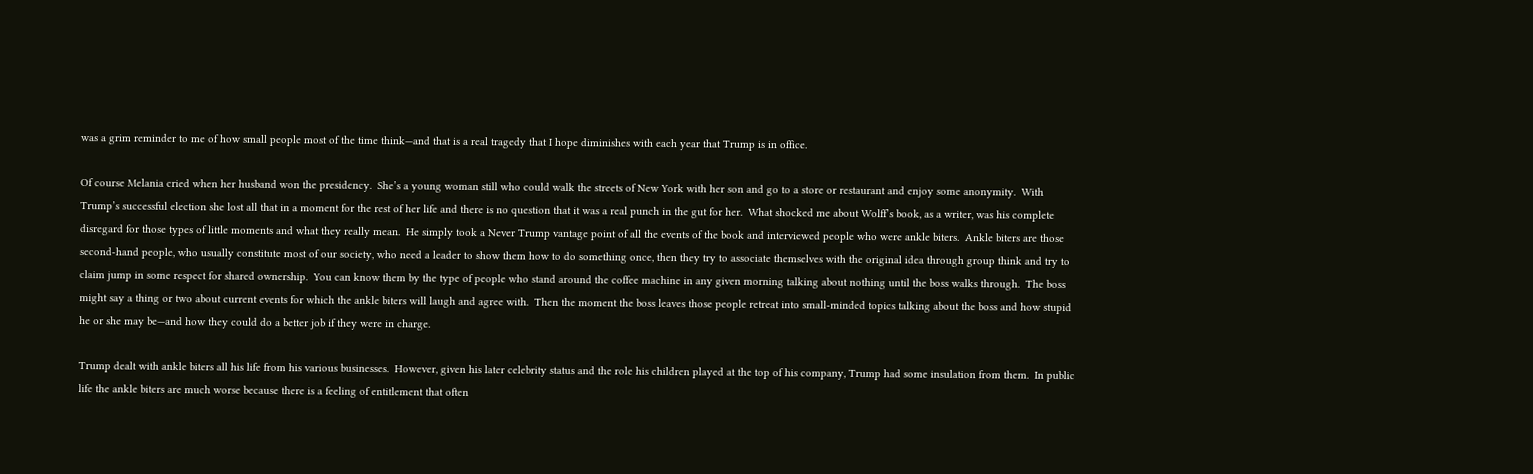was a grim reminder to me of how small people most of the time think—and that is a real tragedy that I hope diminishes with each year that Trump is in office.

Of course Melania cried when her husband won the presidency.  She’s a young woman still who could walk the streets of New York with her son and go to a store or restaurant and enjoy some anonymity.  With Trump’s successful election she lost all that in a moment for the rest of her life and there is no question that it was a real punch in the gut for her.  What shocked me about Wolff’s book, as a writer, was his complete disregard for those types of little moments and what they really mean.  He simply took a Never Trump vantage point of all the events of the book and interviewed people who were ankle biters.  Ankle biters are those second-hand people, who usually constitute most of our society, who need a leader to show them how to do something once, then they try to associate themselves with the original idea through group think and try to claim jump in some respect for shared ownership.  You can know them by the type of people who stand around the coffee machine in any given morning talking about nothing until the boss walks through.  The boss might say a thing or two about current events for which the ankle biters will laugh and agree with.  Then the moment the boss leaves those people retreat into small-minded topics talking about the boss and how stupid he or she may be—and how they could do a better job if they were in charge.

Trump dealt with ankle biters all his life from his various businesses.  However, given his later celebrity status and the role his children played at the top of his company, Trump had some insulation from them.  In public life the ankle biters are much worse because there is a feeling of entitlement that often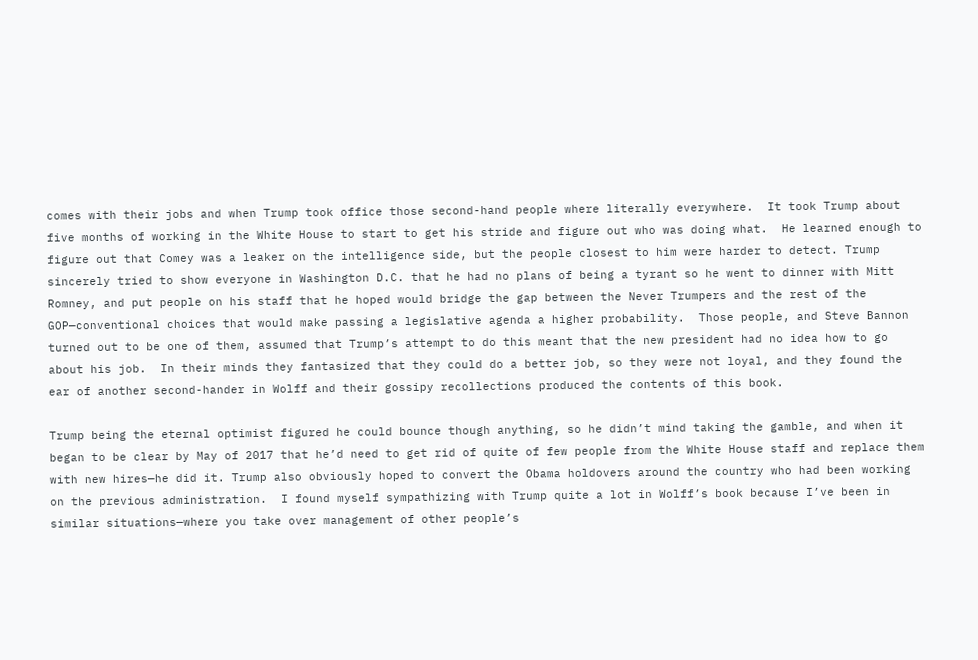comes with their jobs and when Trump took office those second-hand people where literally everywhere.  It took Trump about five months of working in the White House to start to get his stride and figure out who was doing what.  He learned enough to figure out that Comey was a leaker on the intelligence side, but the people closest to him were harder to detect. Trump sincerely tried to show everyone in Washington D.C. that he had no plans of being a tyrant so he went to dinner with Mitt Romney, and put people on his staff that he hoped would bridge the gap between the Never Trumpers and the rest of the GOP—conventional choices that would make passing a legislative agenda a higher probability.  Those people, and Steve Bannon turned out to be one of them, assumed that Trump’s attempt to do this meant that the new president had no idea how to go about his job.  In their minds they fantasized that they could do a better job, so they were not loyal, and they found the ear of another second-hander in Wolff and their gossipy recollections produced the contents of this book.

Trump being the eternal optimist figured he could bounce though anything, so he didn’t mind taking the gamble, and when it began to be clear by May of 2017 that he’d need to get rid of quite of few people from the White House staff and replace them with new hires—he did it. Trump also obviously hoped to convert the Obama holdovers around the country who had been working on the previous administration.  I found myself sympathizing with Trump quite a lot in Wolff’s book because I’ve been in similar situations—where you take over management of other people’s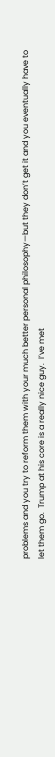problems and you try to reform them with your much better personal philosophy—but they don’t get it and you eventually have to let them go.  Trump at his core is a really nice guy.  I’ve met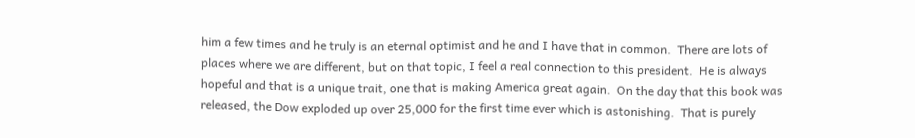him a few times and he truly is an eternal optimist and he and I have that in common.  There are lots of places where we are different, but on that topic, I feel a real connection to this president.  He is always hopeful and that is a unique trait, one that is making America great again.  On the day that this book was released, the Dow exploded up over 25,000 for the first time ever which is astonishing.  That is purely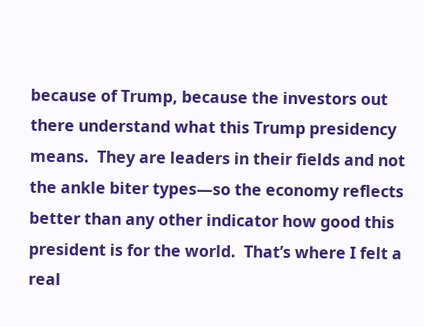because of Trump, because the investors out there understand what this Trump presidency means.  They are leaders in their fields and not the ankle biter types—so the economy reflects better than any other indicator how good this president is for the world.  That’s where I felt a real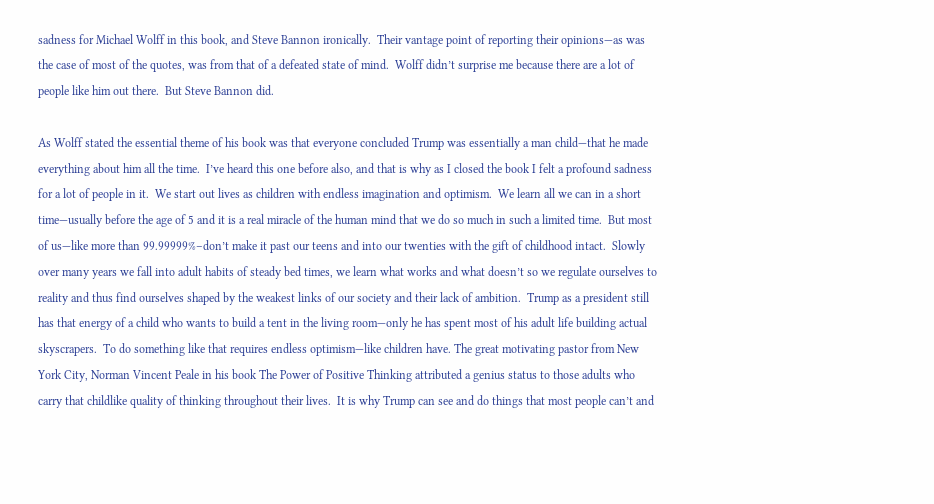sadness for Michael Wolff in this book, and Steve Bannon ironically.  Their vantage point of reporting their opinions—as was the case of most of the quotes, was from that of a defeated state of mind.  Wolff didn’t surprise me because there are a lot of people like him out there.  But Steve Bannon did.

As Wolff stated the essential theme of his book was that everyone concluded Trump was essentially a man child—that he made everything about him all the time.  I’ve heard this one before also, and that is why as I closed the book I felt a profound sadness for a lot of people in it.  We start out lives as children with endless imagination and optimism.  We learn all we can in a short time—usually before the age of 5 and it is a real miracle of the human mind that we do so much in such a limited time.  But most of us—like more than 99.99999%–don’t make it past our teens and into our twenties with the gift of childhood intact.  Slowly over many years we fall into adult habits of steady bed times, we learn what works and what doesn’t so we regulate ourselves to reality and thus find ourselves shaped by the weakest links of our society and their lack of ambition.  Trump as a president still has that energy of a child who wants to build a tent in the living room—only he has spent most of his adult life building actual skyscrapers.  To do something like that requires endless optimism—like children have. The great motivating pastor from New York City, Norman Vincent Peale in his book The Power of Positive Thinking attributed a genius status to those adults who carry that childlike quality of thinking throughout their lives.  It is why Trump can see and do things that most people can’t and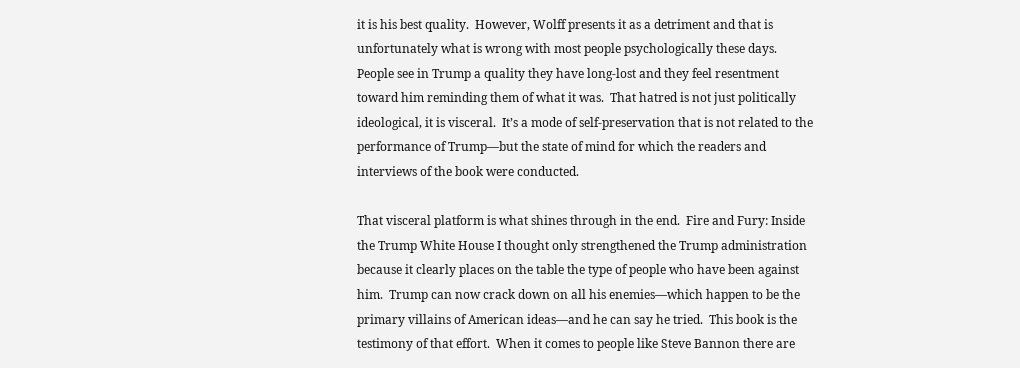it is his best quality.  However, Wolff presents it as a detriment and that is unfortunately what is wrong with most people psychologically these days.  People see in Trump a quality they have long-lost and they feel resentment toward him reminding them of what it was.  That hatred is not just politically ideological, it is visceral.  It’s a mode of self-preservation that is not related to the performance of Trump—but the state of mind for which the readers and interviews of the book were conducted.

That visceral platform is what shines through in the end.  Fire and Fury: Inside the Trump White House I thought only strengthened the Trump administration because it clearly places on the table the type of people who have been against him.  Trump can now crack down on all his enemies—which happen to be the primary villains of American ideas—and he can say he tried.  This book is the testimony of that effort.  When it comes to people like Steve Bannon there are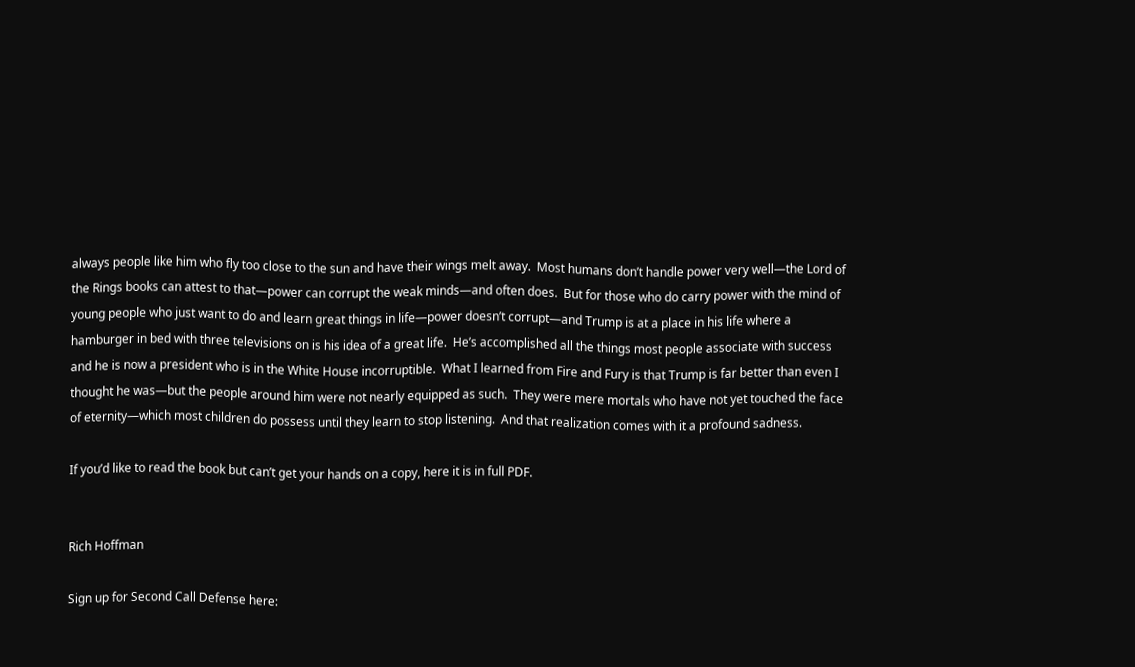always people like him who fly too close to the sun and have their wings melt away.  Most humans don’t handle power very well—the Lord of the Rings books can attest to that—power can corrupt the weak minds—and often does.  But for those who do carry power with the mind of young people who just want to do and learn great things in life—power doesn’t corrupt—and Trump is at a place in his life where a hamburger in bed with three televisions on is his idea of a great life.  He’s accomplished all the things most people associate with success and he is now a president who is in the White House incorruptible.  What I learned from Fire and Fury is that Trump is far better than even I thought he was—but the people around him were not nearly equipped as such.  They were mere mortals who have not yet touched the face of eternity—which most children do possess until they learn to stop listening.  And that realization comes with it a profound sadness.

If you’d like to read the book but can’t get your hands on a copy, here it is in full PDF.


Rich Hoffman

Sign up for Second Call Defense here: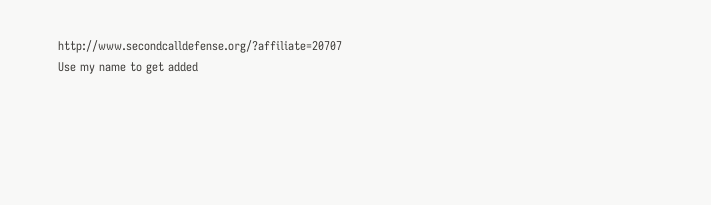http://www.secondcalldefense.org/?affiliate=20707  Use my name to get added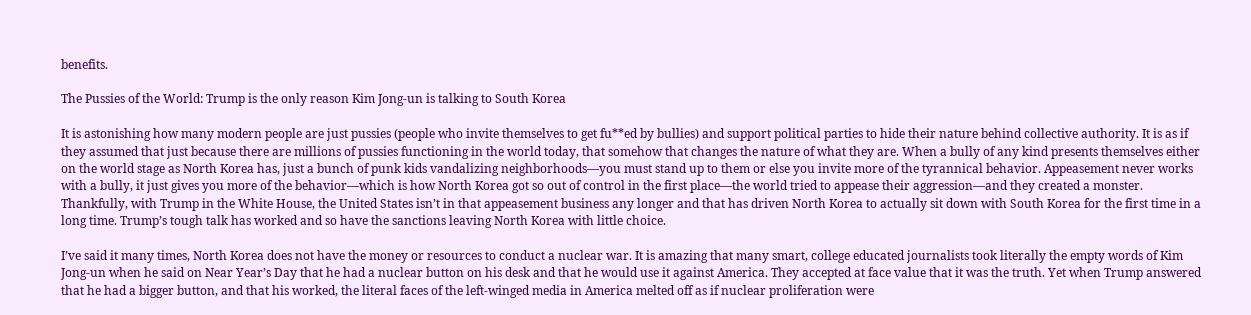benefits.

The Pussies of the World: Trump is the only reason Kim Jong-un is talking to South Korea

It is astonishing how many modern people are just pussies (people who invite themselves to get fu**ed by bullies) and support political parties to hide their nature behind collective authority. It is as if they assumed that just because there are millions of pussies functioning in the world today, that somehow that changes the nature of what they are. When a bully of any kind presents themselves either on the world stage as North Korea has, just a bunch of punk kids vandalizing neighborhoods—you must stand up to them or else you invite more of the tyrannical behavior. Appeasement never works with a bully, it just gives you more of the behavior—which is how North Korea got so out of control in the first place—the world tried to appease their aggression—and they created a monster. Thankfully, with Trump in the White House, the United States isn’t in that appeasement business any longer and that has driven North Korea to actually sit down with South Korea for the first time in a long time. Trump’s tough talk has worked and so have the sanctions leaving North Korea with little choice.

I’ve said it many times, North Korea does not have the money or resources to conduct a nuclear war. It is amazing that many smart, college educated journalists took literally the empty words of Kim Jong-un when he said on Near Year’s Day that he had a nuclear button on his desk and that he would use it against America. They accepted at face value that it was the truth. Yet when Trump answered that he had a bigger button, and that his worked, the literal faces of the left-winged media in America melted off as if nuclear proliferation were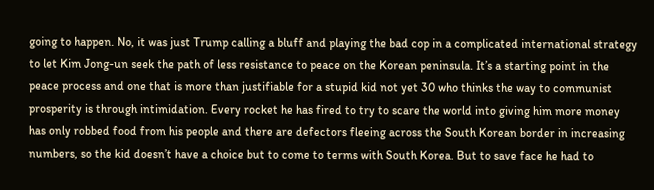going to happen. No, it was just Trump calling a bluff and playing the bad cop in a complicated international strategy to let Kim Jong-un seek the path of less resistance to peace on the Korean peninsula. It’s a starting point in the peace process and one that is more than justifiable for a stupid kid not yet 30 who thinks the way to communist prosperity is through intimidation. Every rocket he has fired to try to scare the world into giving him more money has only robbed food from his people and there are defectors fleeing across the South Korean border in increasing numbers, so the kid doesn’t have a choice but to come to terms with South Korea. But to save face he had to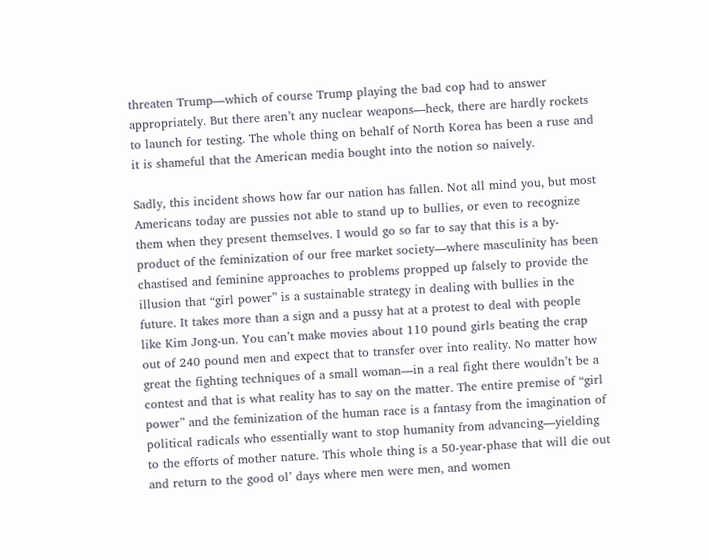threaten Trump—which of course Trump playing the bad cop had to answer appropriately. But there aren’t any nuclear weapons—heck, there are hardly rockets to launch for testing. The whole thing on behalf of North Korea has been a ruse and it is shameful that the American media bought into the notion so naively.

Sadly, this incident shows how far our nation has fallen. Not all mind you, but most Americans today are pussies not able to stand up to bullies, or even to recognize them when they present themselves. I would go so far to say that this is a by-product of the feminization of our free market society—where masculinity has been chastised and feminine approaches to problems propped up falsely to provide the illusion that “girl power” is a sustainable strategy in dealing with bullies in the future. It takes more than a sign and a pussy hat at a protest to deal with people like Kim Jong-un. You can’t make movies about 110 pound girls beating the crap out of 240 pound men and expect that to transfer over into reality. No matter how great the fighting techniques of a small woman—in a real fight there wouldn’t be a contest and that is what reality has to say on the matter. The entire premise of “girl power” and the feminization of the human race is a fantasy from the imagination of political radicals who essentially want to stop humanity from advancing—yielding to the efforts of mother nature. This whole thing is a 50-year-phase that will die out and return to the good ol’ days where men were men, and women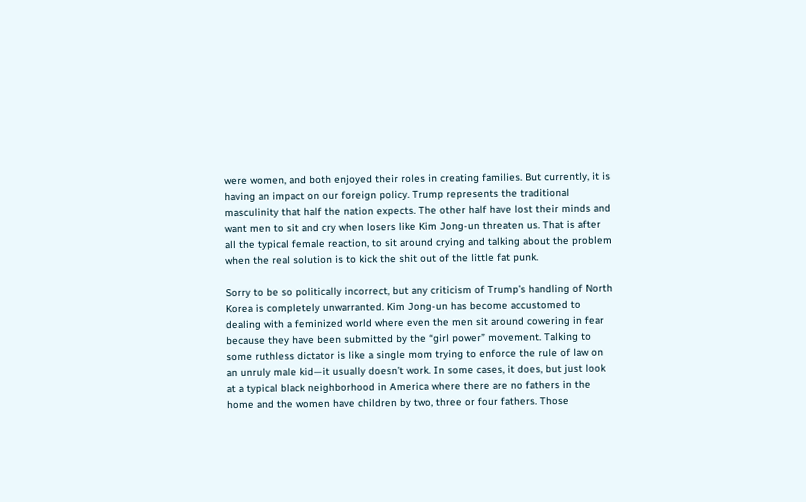were women, and both enjoyed their roles in creating families. But currently, it is having an impact on our foreign policy. Trump represents the traditional masculinity that half the nation expects. The other half have lost their minds and want men to sit and cry when losers like Kim Jong-un threaten us. That is after all the typical female reaction, to sit around crying and talking about the problem when the real solution is to kick the shit out of the little fat punk.

Sorry to be so politically incorrect, but any criticism of Trump’s handling of North Korea is completely unwarranted. Kim Jong-un has become accustomed to dealing with a feminized world where even the men sit around cowering in fear because they have been submitted by the “girl power” movement. Talking to some ruthless dictator is like a single mom trying to enforce the rule of law on an unruly male kid—it usually doesn’t work. In some cases, it does, but just look at a typical black neighborhood in America where there are no fathers in the home and the women have children by two, three or four fathers. Those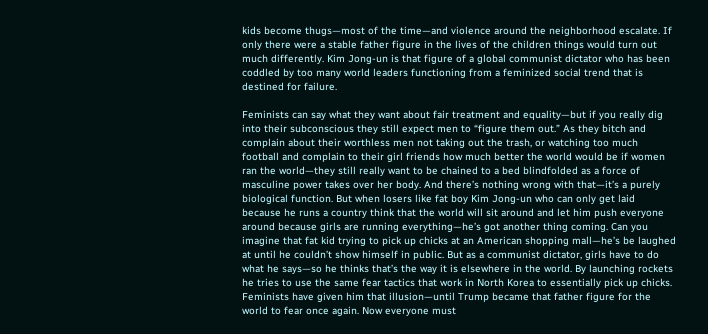kids become thugs—most of the time—and violence around the neighborhood escalate. If only there were a stable father figure in the lives of the children things would turn out much differently. Kim Jong-un is that figure of a global communist dictator who has been coddled by too many world leaders functioning from a feminized social trend that is destined for failure.

Feminists can say what they want about fair treatment and equality—but if you really dig into their subconscious they still expect men to “figure them out.” As they bitch and complain about their worthless men not taking out the trash, or watching too much football and complain to their girl friends how much better the world would be if women ran the world—they still really want to be chained to a bed blindfolded as a force of masculine power takes over her body. And there’s nothing wrong with that—it’s a purely biological function. But when losers like fat boy Kim Jong-un who can only get laid because he runs a country think that the world will sit around and let him push everyone around because girls are running everything—he’s got another thing coming. Can you imagine that fat kid trying to pick up chicks at an American shopping mall—he’s be laughed at until he couldn’t show himself in public. But as a communist dictator, girls have to do what he says—so he thinks that’s the way it is elsewhere in the world. By launching rockets he tries to use the same fear tactics that work in North Korea to essentially pick up chicks. Feminists have given him that illusion—until Trump became that father figure for the world to fear once again. Now everyone must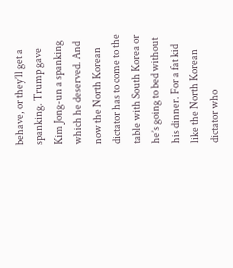behave, or they’ll get a spanking. Trump gave Kim Jong-un a spanking which he deserved. And now the North Korean dictator has to come to the table with South Korea or he’s going to bed without his dinner. For a fat kid like the North Korean dictator who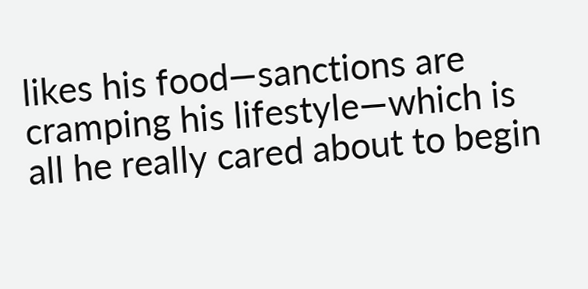likes his food—sanctions are cramping his lifestyle—which is all he really cared about to begin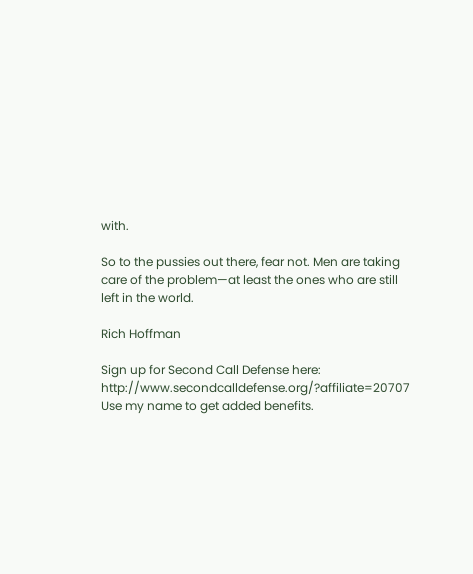with.

So to the pussies out there, fear not. Men are taking care of the problem—at least the ones who are still left in the world.

Rich Hoffman

Sign up for Second Call Defense here:  http://www.secondcalldefense.org/?affiliate=20707  Use my name to get added benefits.